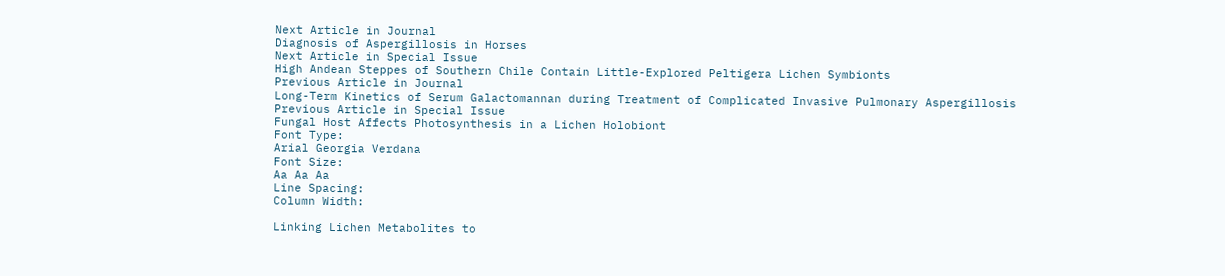Next Article in Journal
Diagnosis of Aspergillosis in Horses
Next Article in Special Issue
High Andean Steppes of Southern Chile Contain Little-Explored Peltigera Lichen Symbionts
Previous Article in Journal
Long-Term Kinetics of Serum Galactomannan during Treatment of Complicated Invasive Pulmonary Aspergillosis
Previous Article in Special Issue
Fungal Host Affects Photosynthesis in a Lichen Holobiont
Font Type:
Arial Georgia Verdana
Font Size:
Aa Aa Aa
Line Spacing:
Column Width:

Linking Lichen Metabolites to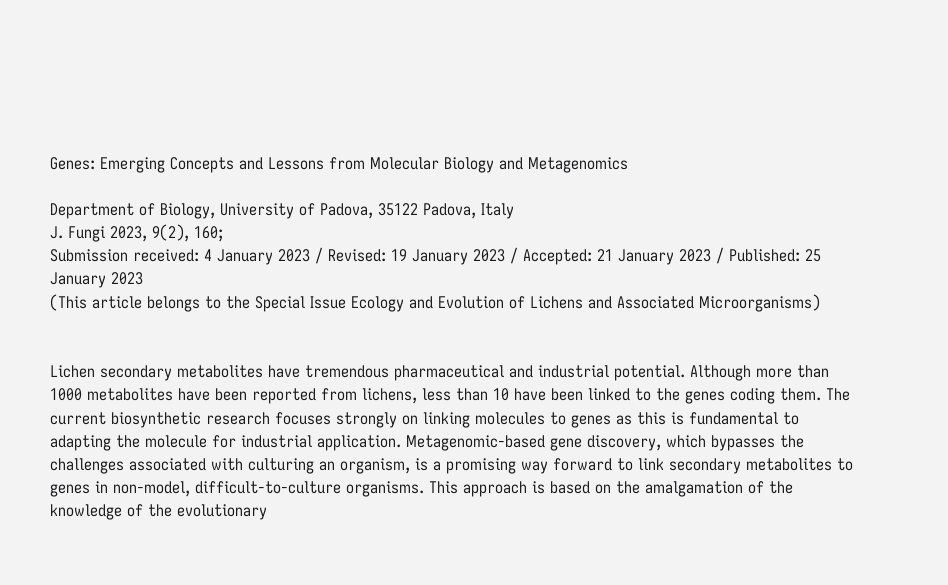Genes: Emerging Concepts and Lessons from Molecular Biology and Metagenomics

Department of Biology, University of Padova, 35122 Padova, Italy
J. Fungi 2023, 9(2), 160;
Submission received: 4 January 2023 / Revised: 19 January 2023 / Accepted: 21 January 2023 / Published: 25 January 2023
(This article belongs to the Special Issue Ecology and Evolution of Lichens and Associated Microorganisms)


Lichen secondary metabolites have tremendous pharmaceutical and industrial potential. Although more than 1000 metabolites have been reported from lichens, less than 10 have been linked to the genes coding them. The current biosynthetic research focuses strongly on linking molecules to genes as this is fundamental to adapting the molecule for industrial application. Metagenomic-based gene discovery, which bypasses the challenges associated with culturing an organism, is a promising way forward to link secondary metabolites to genes in non-model, difficult-to-culture organisms. This approach is based on the amalgamation of the knowledge of the evolutionary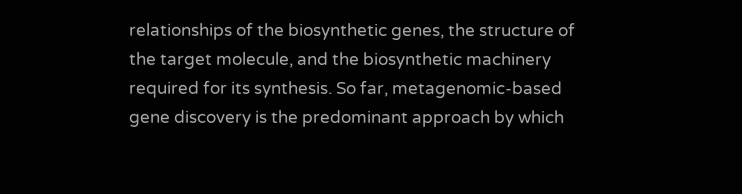relationships of the biosynthetic genes, the structure of the target molecule, and the biosynthetic machinery required for its synthesis. So far, metagenomic-based gene discovery is the predominant approach by which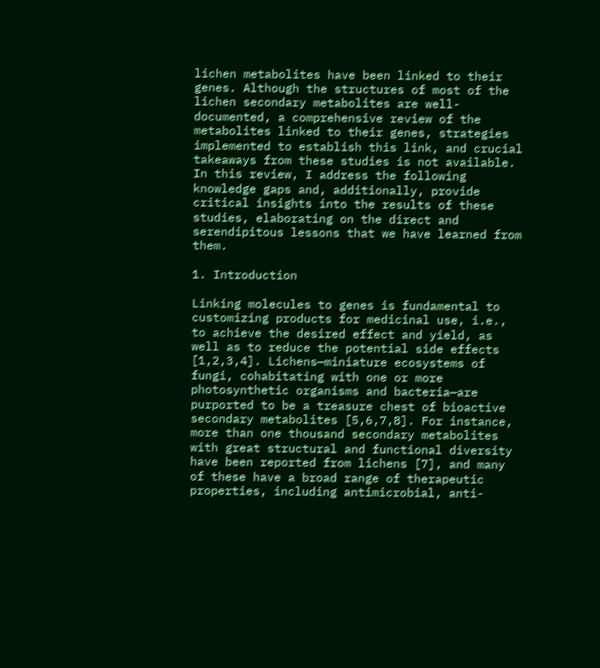lichen metabolites have been linked to their genes. Although the structures of most of the lichen secondary metabolites are well-documented, a comprehensive review of the metabolites linked to their genes, strategies implemented to establish this link, and crucial takeaways from these studies is not available. In this review, I address the following knowledge gaps and, additionally, provide critical insights into the results of these studies, elaborating on the direct and serendipitous lessons that we have learned from them.

1. Introduction

Linking molecules to genes is fundamental to customizing products for medicinal use, i.e., to achieve the desired effect and yield, as well as to reduce the potential side effects [1,2,3,4]. Lichens—miniature ecosystems of fungi, cohabitating with one or more photosynthetic organisms and bacteria—are purported to be a treasure chest of bioactive secondary metabolites [5,6,7,8]. For instance, more than one thousand secondary metabolites with great structural and functional diversity have been reported from lichens [7], and many of these have a broad range of therapeutic properties, including antimicrobial, anti-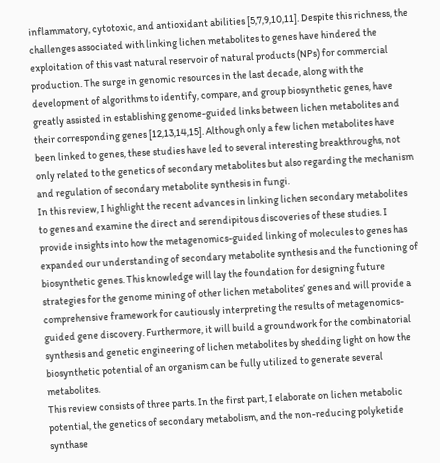inflammatory, cytotoxic, and antioxidant abilities [5,7,9,10,11]. Despite this richness, the challenges associated with linking lichen metabolites to genes have hindered the exploitation of this vast natural reservoir of natural products (NPs) for commercial production. The surge in genomic resources in the last decade, along with the development of algorithms to identify, compare, and group biosynthetic genes, have greatly assisted in establishing genome-guided links between lichen metabolites and their corresponding genes [12,13,14,15]. Although only a few lichen metabolites have been linked to genes, these studies have led to several interesting breakthroughs, not only related to the genetics of secondary metabolites but also regarding the mechanism and regulation of secondary metabolite synthesis in fungi.
In this review, I highlight the recent advances in linking lichen secondary metabolites to genes and examine the direct and serendipitous discoveries of these studies. I provide insights into how the metagenomics-guided linking of molecules to genes has expanded our understanding of secondary metabolite synthesis and the functioning of biosynthetic genes. This knowledge will lay the foundation for designing future strategies for the genome mining of other lichen metabolites’ genes and will provide a comprehensive framework for cautiously interpreting the results of metagenomics-guided gene discovery. Furthermore, it will build a groundwork for the combinatorial synthesis and genetic engineering of lichen metabolites by shedding light on how the biosynthetic potential of an organism can be fully utilized to generate several metabolites.
This review consists of three parts. In the first part, I elaborate on lichen metabolic potential, the genetics of secondary metabolism, and the non-reducing polyketide synthase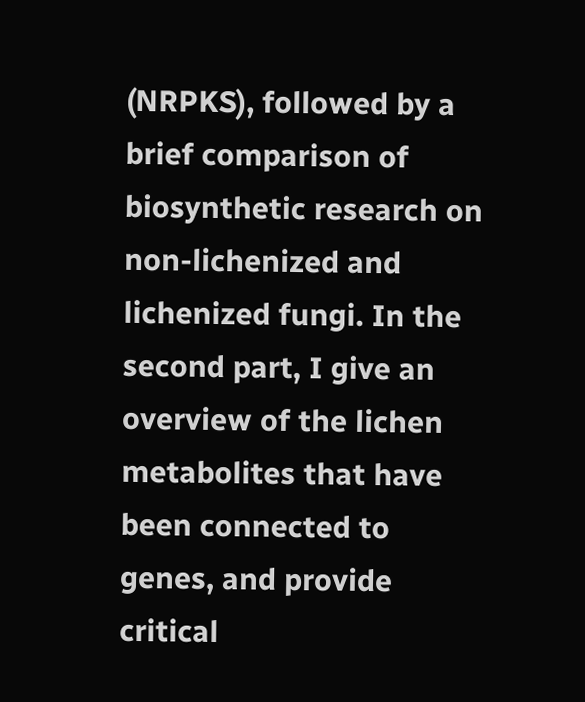(NRPKS), followed by a brief comparison of biosynthetic research on non-lichenized and lichenized fungi. In the second part, I give an overview of the lichen metabolites that have been connected to genes, and provide critical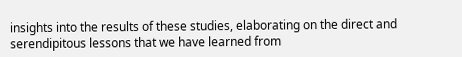insights into the results of these studies, elaborating on the direct and serendipitous lessons that we have learned from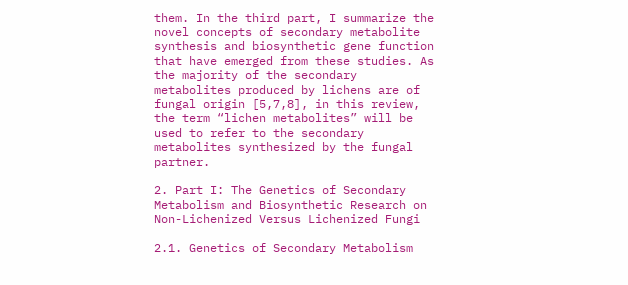them. In the third part, I summarize the novel concepts of secondary metabolite synthesis and biosynthetic gene function that have emerged from these studies. As the majority of the secondary metabolites produced by lichens are of fungal origin [5,7,8], in this review, the term “lichen metabolites” will be used to refer to the secondary metabolites synthesized by the fungal partner.

2. Part I: The Genetics of Secondary Metabolism and Biosynthetic Research on Non-Lichenized Versus Lichenized Fungi

2.1. Genetics of Secondary Metabolism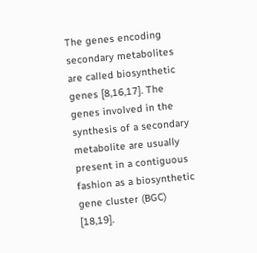The genes encoding secondary metabolites are called biosynthetic genes [8,16,17]. The genes involved in the synthesis of a secondary metabolite are usually present in a contiguous fashion as a biosynthetic gene cluster (BGC) [18,19].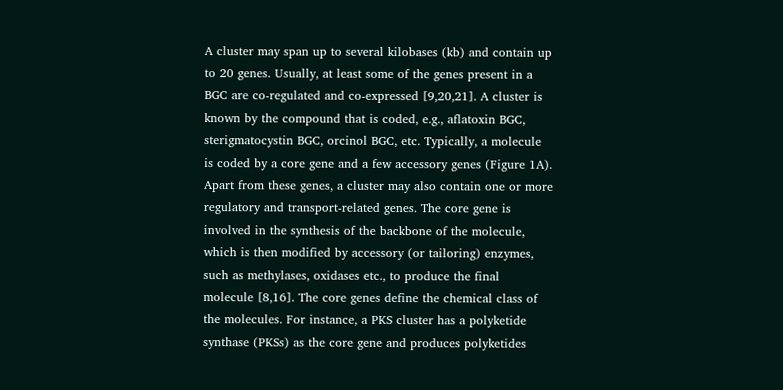A cluster may span up to several kilobases (kb) and contain up to 20 genes. Usually, at least some of the genes present in a BGC are co-regulated and co-expressed [9,20,21]. A cluster is known by the compound that is coded, e.g., aflatoxin BGC, sterigmatocystin BGC, orcinol BGC, etc. Typically, a molecule is coded by a core gene and a few accessory genes (Figure 1A). Apart from these genes, a cluster may also contain one or more regulatory and transport-related genes. The core gene is involved in the synthesis of the backbone of the molecule, which is then modified by accessory (or tailoring) enzymes, such as methylases, oxidases etc., to produce the final molecule [8,16]. The core genes define the chemical class of the molecules. For instance, a PKS cluster has a polyketide synthase (PKSs) as the core gene and produces polyketides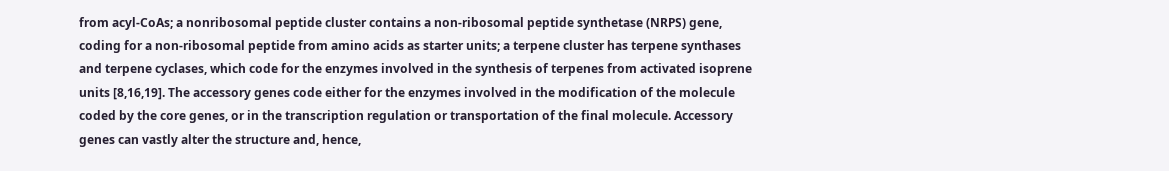from acyl-CoAs; a nonribosomal peptide cluster contains a non-ribosomal peptide synthetase (NRPS) gene, coding for a non-ribosomal peptide from amino acids as starter units; a terpene cluster has terpene synthases and terpene cyclases, which code for the enzymes involved in the synthesis of terpenes from activated isoprene units [8,16,19]. The accessory genes code either for the enzymes involved in the modification of the molecule coded by the core genes, or in the transcription regulation or transportation of the final molecule. Accessory genes can vastly alter the structure and, hence,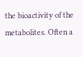the bioactivity of the metabolites. Often a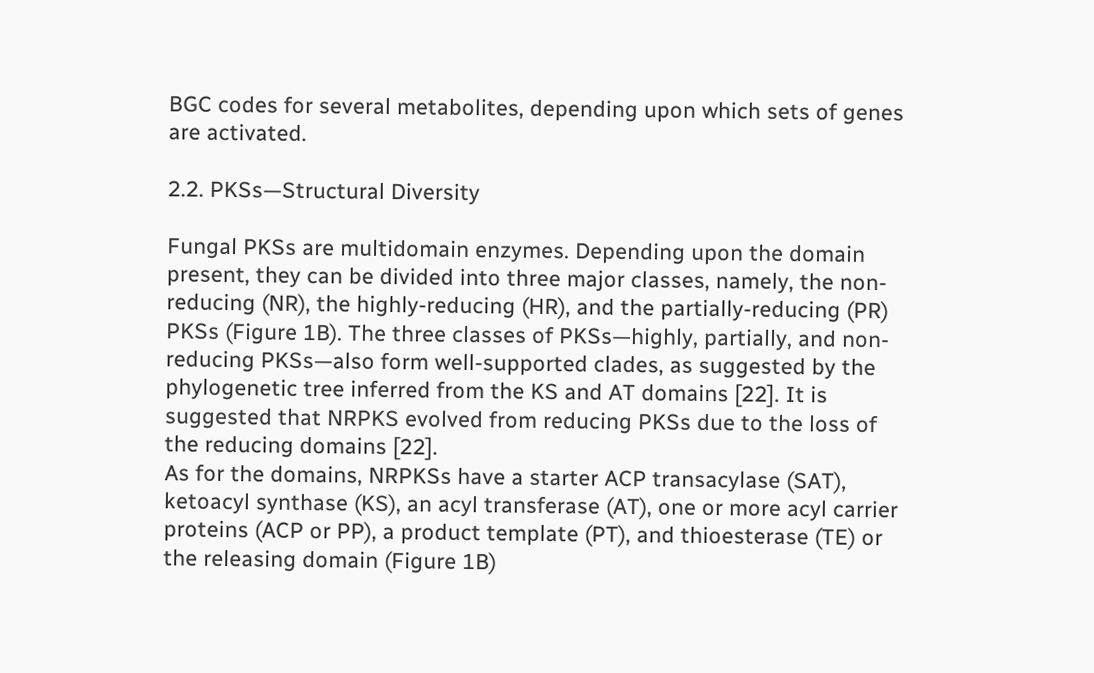BGC codes for several metabolites, depending upon which sets of genes are activated.

2.2. PKSs—Structural Diversity

Fungal PKSs are multidomain enzymes. Depending upon the domain present, they can be divided into three major classes, namely, the non-reducing (NR), the highly-reducing (HR), and the partially-reducing (PR) PKSs (Figure 1B). The three classes of PKSs—highly, partially, and non-reducing PKSs—also form well-supported clades, as suggested by the phylogenetic tree inferred from the KS and AT domains [22]. It is suggested that NRPKS evolved from reducing PKSs due to the loss of the reducing domains [22].
As for the domains, NRPKSs have a starter ACP transacylase (SAT), ketoacyl synthase (KS), an acyl transferase (AT), one or more acyl carrier proteins (ACP or PP), a product template (PT), and thioesterase (TE) or the releasing domain (Figure 1B)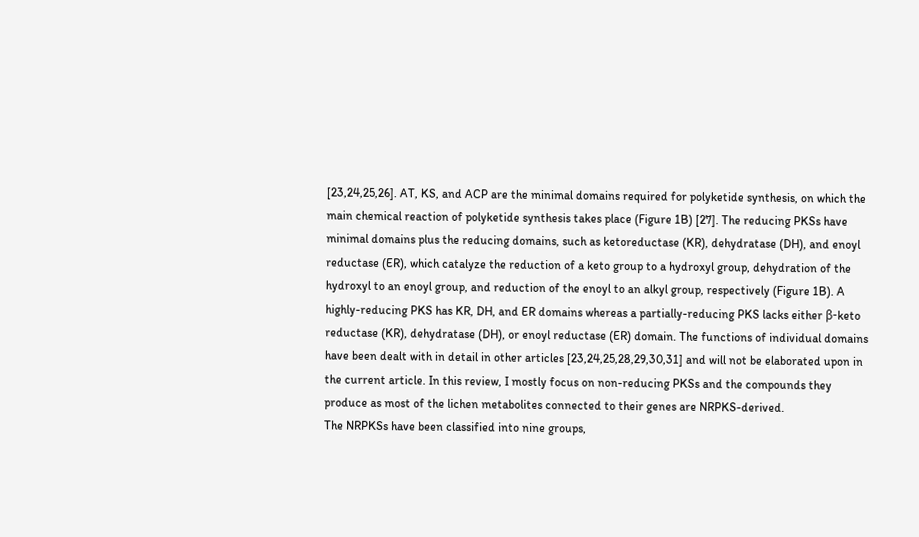[23,24,25,26]. AT, KS, and ACP are the minimal domains required for polyketide synthesis, on which the main chemical reaction of polyketide synthesis takes place (Figure 1B) [27]. The reducing PKSs have minimal domains plus the reducing domains, such as ketoreductase (KR), dehydratase (DH), and enoyl reductase (ER), which catalyze the reduction of a keto group to a hydroxyl group, dehydration of the hydroxyl to an enoyl group, and reduction of the enoyl to an alkyl group, respectively (Figure 1B). A highly-reducing PKS has KR, DH, and ER domains whereas a partially-reducing PKS lacks either β-keto reductase (KR), dehydratase (DH), or enoyl reductase (ER) domain. The functions of individual domains have been dealt with in detail in other articles [23,24,25,28,29,30,31] and will not be elaborated upon in the current article. In this review, I mostly focus on non-reducing PKSs and the compounds they produce as most of the lichen metabolites connected to their genes are NRPKS-derived.
The NRPKSs have been classified into nine groups,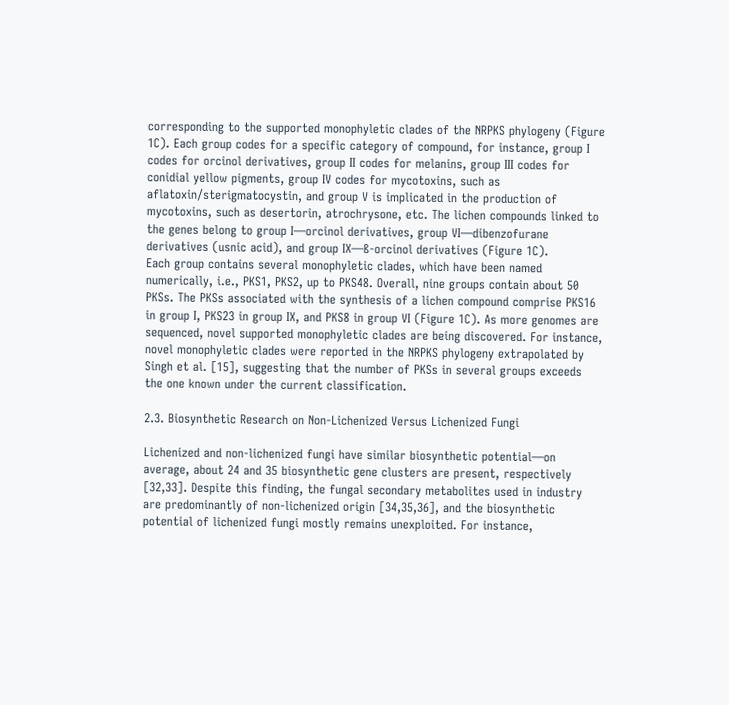corresponding to the supported monophyletic clades of the NRPKS phylogeny (Figure 1C). Each group codes for a specific category of compound, for instance, group I codes for orcinol derivatives, group II codes for melanins, group III codes for conidial yellow pigments, group IV codes for mycotoxins, such as aflatoxin/sterigmatocystin, and group V is implicated in the production of mycotoxins, such as desertorin, atrochrysone, etc. The lichen compounds linked to the genes belong to group I—orcinol derivatives, group VI—dibenzofurane derivatives (usnic acid), and group IX—ß-orcinol derivatives (Figure 1C).
Each group contains several monophyletic clades, which have been named numerically, i.e., PKS1, PKS2, up to PKS48. Overall, nine groups contain about 50 PKSs. The PKSs associated with the synthesis of a lichen compound comprise PKS16 in group I, PKS23 in group IX, and PKS8 in group VI (Figure 1C). As more genomes are sequenced, novel supported monophyletic clades are being discovered. For instance, novel monophyletic clades were reported in the NRPKS phylogeny extrapolated by Singh et al. [15], suggesting that the number of PKSs in several groups exceeds the one known under the current classification.

2.3. Biosynthetic Research on Non-Lichenized Versus Lichenized Fungi

Lichenized and non-lichenized fungi have similar biosynthetic potential—on average, about 24 and 35 biosynthetic gene clusters are present, respectively [32,33]. Despite this finding, the fungal secondary metabolites used in industry are predominantly of non-lichenized origin [34,35,36], and the biosynthetic potential of lichenized fungi mostly remains unexploited. For instance,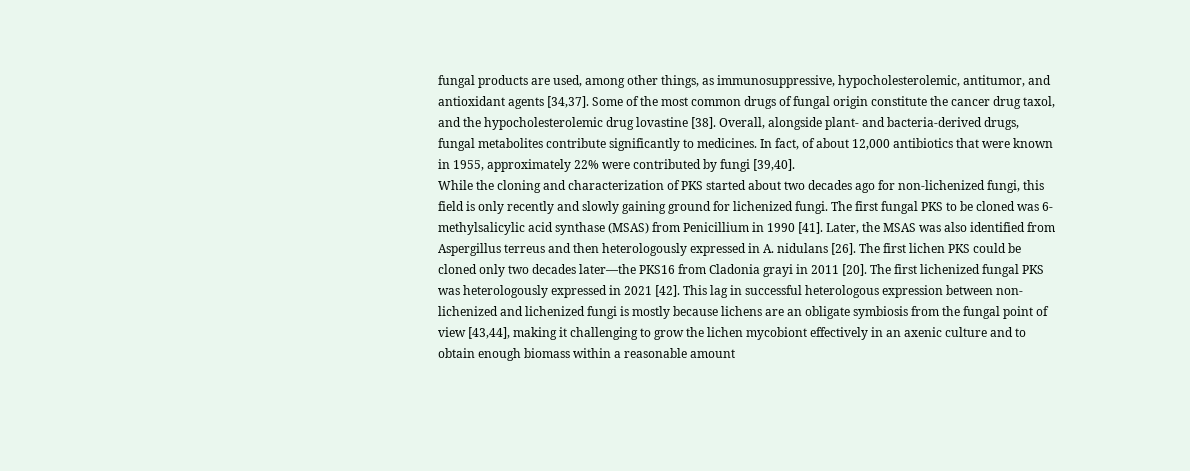fungal products are used, among other things, as immunosuppressive, hypocholesterolemic, antitumor, and antioxidant agents [34,37]. Some of the most common drugs of fungal origin constitute the cancer drug taxol, and the hypocholesterolemic drug lovastine [38]. Overall, alongside plant- and bacteria-derived drugs, fungal metabolites contribute significantly to medicines. In fact, of about 12,000 antibiotics that were known in 1955, approximately 22% were contributed by fungi [39,40].
While the cloning and characterization of PKS started about two decades ago for non-lichenized fungi, this field is only recently and slowly gaining ground for lichenized fungi. The first fungal PKS to be cloned was 6-methylsalicylic acid synthase (MSAS) from Penicillium in 1990 [41]. Later, the MSAS was also identified from Aspergillus terreus and then heterologously expressed in A. nidulans [26]. The first lichen PKS could be cloned only two decades later—the PKS16 from Cladonia grayi in 2011 [20]. The first lichenized fungal PKS was heterologously expressed in 2021 [42]. This lag in successful heterologous expression between non-lichenized and lichenized fungi is mostly because lichens are an obligate symbiosis from the fungal point of view [43,44], making it challenging to grow the lichen mycobiont effectively in an axenic culture and to obtain enough biomass within a reasonable amount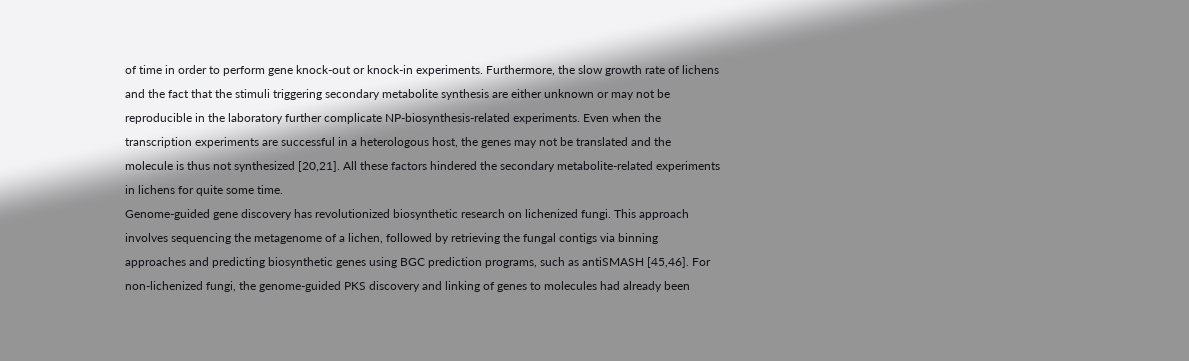of time in order to perform gene knock-out or knock-in experiments. Furthermore, the slow growth rate of lichens and the fact that the stimuli triggering secondary metabolite synthesis are either unknown or may not be reproducible in the laboratory further complicate NP-biosynthesis-related experiments. Even when the transcription experiments are successful in a heterologous host, the genes may not be translated and the molecule is thus not synthesized [20,21]. All these factors hindered the secondary metabolite-related experiments in lichens for quite some time.
Genome-guided gene discovery has revolutionized biosynthetic research on lichenized fungi. This approach involves sequencing the metagenome of a lichen, followed by retrieving the fungal contigs via binning approaches and predicting biosynthetic genes using BGC prediction programs, such as antiSMASH [45,46]. For non-lichenized fungi, the genome-guided PKS discovery and linking of genes to molecules had already been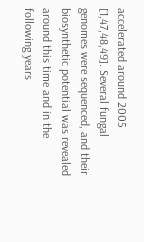accelerated around 2005 [1,47,48,49]. Several fungal genomes were sequenced, and their biosynthetic potential was revealed around this time and in the following years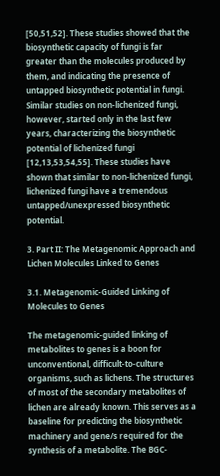[50,51,52]. These studies showed that the biosynthetic capacity of fungi is far greater than the molecules produced by them, and indicating the presence of untapped biosynthetic potential in fungi. Similar studies on non-lichenized fungi, however, started only in the last few years, characterizing the biosynthetic potential of lichenized fungi [12,13,53,54,55]. These studies have shown that similar to non-lichenized fungi, lichenized fungi have a tremendous untapped/unexpressed biosynthetic potential.

3. Part II: The Metagenomic Approach and Lichen Molecules Linked to Genes

3.1. Metagenomic-Guided Linking of Molecules to Genes

The metagenomic-guided linking of metabolites to genes is a boon for unconventional, difficult-to-culture organisms, such as lichens. The structures of most of the secondary metabolites of lichen are already known. This serves as a baseline for predicting the biosynthetic machinery and gene/s required for the synthesis of a metabolite. The BGC-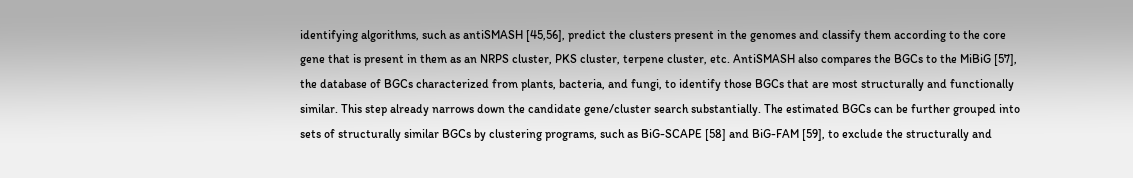identifying algorithms, such as antiSMASH [45,56], predict the clusters present in the genomes and classify them according to the core gene that is present in them as an NRPS cluster, PKS cluster, terpene cluster, etc. AntiSMASH also compares the BGCs to the MiBiG [57], the database of BGCs characterized from plants, bacteria, and fungi, to identify those BGCs that are most structurally and functionally similar. This step already narrows down the candidate gene/cluster search substantially. The estimated BGCs can be further grouped into sets of structurally similar BGCs by clustering programs, such as BiG-SCAPE [58] and BiG-FAM [59], to exclude the structurally and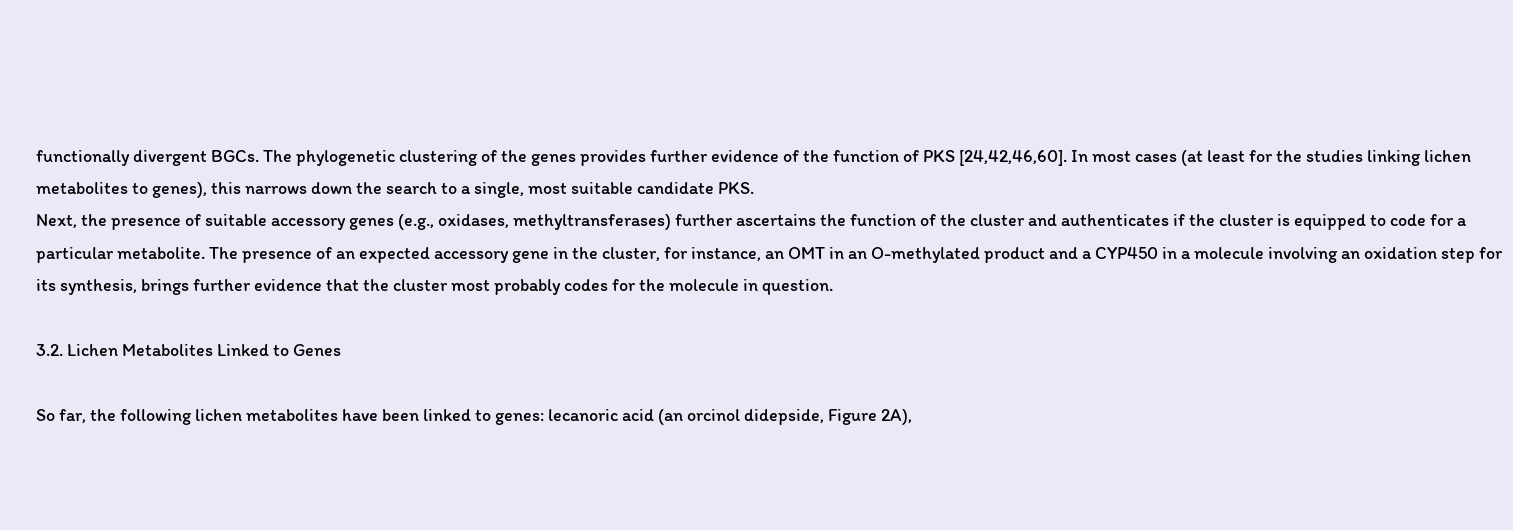functionally divergent BGCs. The phylogenetic clustering of the genes provides further evidence of the function of PKS [24,42,46,60]. In most cases (at least for the studies linking lichen metabolites to genes), this narrows down the search to a single, most suitable candidate PKS.
Next, the presence of suitable accessory genes (e.g., oxidases, methyltransferases) further ascertains the function of the cluster and authenticates if the cluster is equipped to code for a particular metabolite. The presence of an expected accessory gene in the cluster, for instance, an OMT in an O-methylated product and a CYP450 in a molecule involving an oxidation step for its synthesis, brings further evidence that the cluster most probably codes for the molecule in question.

3.2. Lichen Metabolites Linked to Genes

So far, the following lichen metabolites have been linked to genes: lecanoric acid (an orcinol didepside, Figure 2A),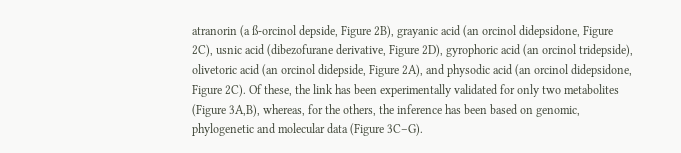atranorin (a ß-orcinol depside, Figure 2B), grayanic acid (an orcinol didepsidone, Figure 2C), usnic acid (dibezofurane derivative, Figure 2D), gyrophoric acid (an orcinol tridepside), olivetoric acid (an orcinol didepside, Figure 2A), and physodic acid (an orcinol didepsidone, Figure 2C). Of these, the link has been experimentally validated for only two metabolites (Figure 3A,B), whereas, for the others, the inference has been based on genomic, phylogenetic and molecular data (Figure 3C–G).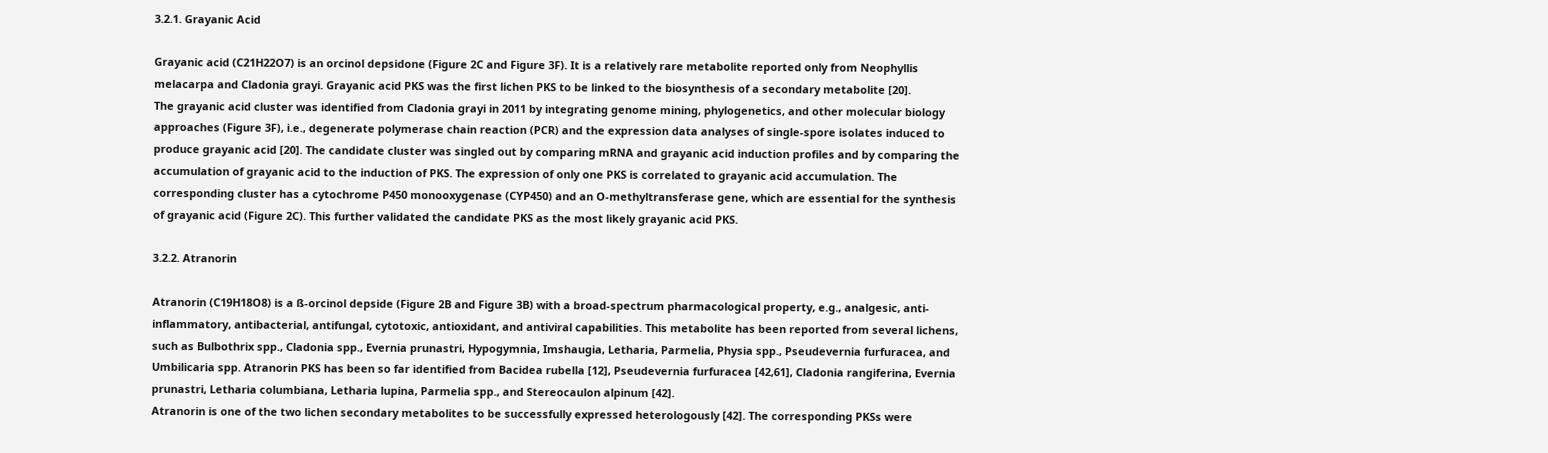3.2.1. Grayanic Acid

Grayanic acid (C21H22O7) is an orcinol depsidone (Figure 2C and Figure 3F). It is a relatively rare metabolite reported only from Neophyllis melacarpa and Cladonia grayi. Grayanic acid PKS was the first lichen PKS to be linked to the biosynthesis of a secondary metabolite [20].
The grayanic acid cluster was identified from Cladonia grayi in 2011 by integrating genome mining, phylogenetics, and other molecular biology approaches (Figure 3F), i.e., degenerate polymerase chain reaction (PCR) and the expression data analyses of single-spore isolates induced to produce grayanic acid [20]. The candidate cluster was singled out by comparing mRNA and grayanic acid induction profiles and by comparing the accumulation of grayanic acid to the induction of PKS. The expression of only one PKS is correlated to grayanic acid accumulation. The corresponding cluster has a cytochrome P450 monooxygenase (CYP450) and an O-methyltransferase gene, which are essential for the synthesis of grayanic acid (Figure 2C). This further validated the candidate PKS as the most likely grayanic acid PKS.

3.2.2. Atranorin

Atranorin (C19H18O8) is a ß-orcinol depside (Figure 2B and Figure 3B) with a broad-spectrum pharmacological property, e.g., analgesic, anti-inflammatory, antibacterial, antifungal, cytotoxic, antioxidant, and antiviral capabilities. This metabolite has been reported from several lichens, such as Bulbothrix spp., Cladonia spp., Evernia prunastri, Hypogymnia, Imshaugia, Letharia, Parmelia, Physia spp., Pseudevernia furfuracea, and Umbilicaria spp. Atranorin PKS has been so far identified from Bacidea rubella [12], Pseudevernia furfuracea [42,61], Cladonia rangiferina, Evernia prunastri, Letharia columbiana, Letharia lupina, Parmelia spp., and Stereocaulon alpinum [42].
Atranorin is one of the two lichen secondary metabolites to be successfully expressed heterologously [42]. The corresponding PKSs were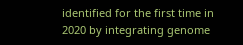identified for the first time in 2020 by integrating genome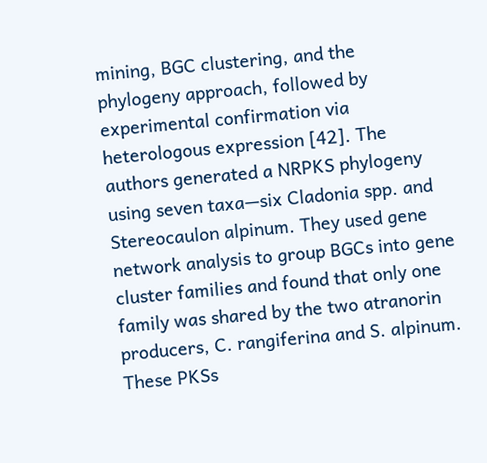mining, BGC clustering, and the phylogeny approach, followed by experimental confirmation via heterologous expression [42]. The authors generated a NRPKS phylogeny using seven taxa—six Cladonia spp. and Stereocaulon alpinum. They used gene network analysis to group BGCs into gene cluster families and found that only one family was shared by the two atranorin producers, C. rangiferina and S. alpinum. These PKSs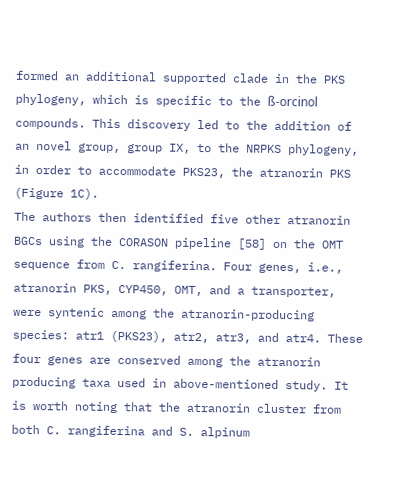formed an additional supported clade in the PKS phylogeny, which is specific to the ß-orcinol compounds. This discovery led to the addition of an novel group, group IX, to the NRPKS phylogeny, in order to accommodate PKS23, the atranorin PKS (Figure 1C).
The authors then identified five other atranorin BGCs using the CORASON pipeline [58] on the OMT sequence from C. rangiferina. Four genes, i.e., atranorin PKS, CYP450, OMT, and a transporter, were syntenic among the atranorin-producing species: atr1 (PKS23), atr2, atr3, and atr4. These four genes are conserved among the atranorin producing taxa used in above-mentioned study. It is worth noting that the atranorin cluster from both C. rangiferina and S. alpinum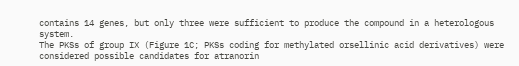contains 14 genes, but only three were sufficient to produce the compound in a heterologous system.
The PKSs of group IX (Figure 1C; PKSs coding for methylated orsellinic acid derivatives) were considered possible candidates for atranorin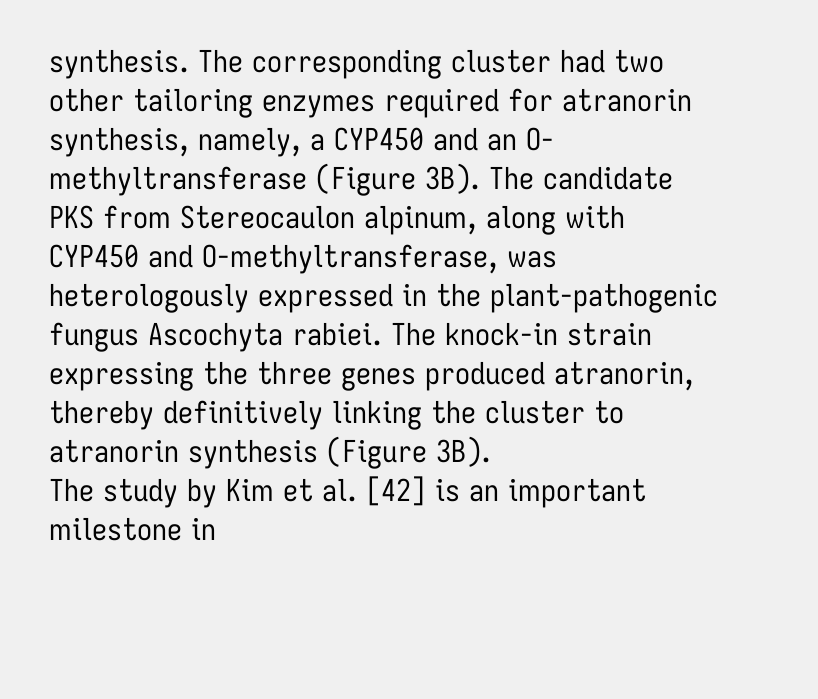synthesis. The corresponding cluster had two other tailoring enzymes required for atranorin synthesis, namely, a CYP450 and an O-methyltransferase (Figure 3B). The candidate PKS from Stereocaulon alpinum, along with CYP450 and O-methyltransferase, was heterologously expressed in the plant-pathogenic fungus Ascochyta rabiei. The knock-in strain expressing the three genes produced atranorin, thereby definitively linking the cluster to atranorin synthesis (Figure 3B).
The study by Kim et al. [42] is an important milestone in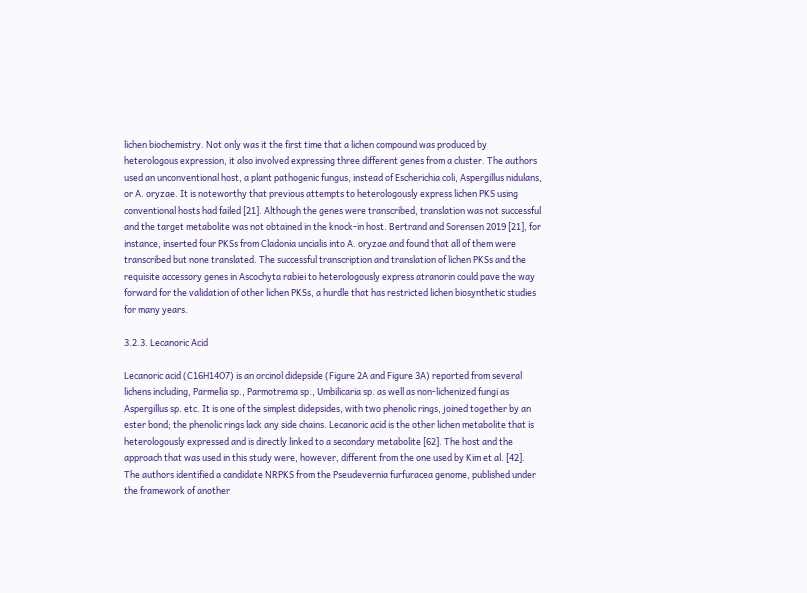lichen biochemistry. Not only was it the first time that a lichen compound was produced by heterologous expression, it also involved expressing three different genes from a cluster. The authors used an unconventional host, a plant pathogenic fungus, instead of Escherichia coli, Aspergillus nidulans, or A. oryzae. It is noteworthy that previous attempts to heterologously express lichen PKS using conventional hosts had failed [21]. Although the genes were transcribed, translation was not successful and the target metabolite was not obtained in the knock-in host. Bertrand and Sorensen 2019 [21], for instance, inserted four PKSs from Cladonia uncialis into A. oryzae and found that all of them were transcribed but none translated. The successful transcription and translation of lichen PKSs and the requisite accessory genes in Ascochyta rabiei to heterologously express atranorin could pave the way forward for the validation of other lichen PKSs, a hurdle that has restricted lichen biosynthetic studies for many years.

3.2.3. Lecanoric Acid

Lecanoric acid (C16H14O7) is an orcinol didepside (Figure 2A and Figure 3A) reported from several lichens including, Parmelia sp., Parmotrema sp., Umbilicaria sp. as well as non-lichenized fungi as Aspergillus sp. etc. It is one of the simplest didepsides, with two phenolic rings, joined together by an ester bond; the phenolic rings lack any side chains. Lecanoric acid is the other lichen metabolite that is heterologously expressed and is directly linked to a secondary metabolite [62]. The host and the approach that was used in this study were, however, different from the one used by Kim et al. [42].
The authors identified a candidate NRPKS from the Pseudevernia furfuracea genome, published under the framework of another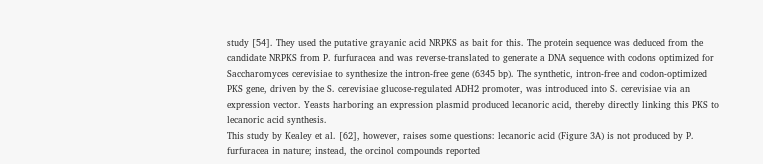study [54]. They used the putative grayanic acid NRPKS as bait for this. The protein sequence was deduced from the candidate NRPKS from P. furfuracea and was reverse-translated to generate a DNA sequence with codons optimized for Saccharomyces cerevisiae to synthesize the intron-free gene (6345 bp). The synthetic, intron-free and codon-optimized PKS gene, driven by the S. cerevisiae glucose-regulated ADH2 promoter, was introduced into S. cerevisiae via an expression vector. Yeasts harboring an expression plasmid produced lecanoric acid, thereby directly linking this PKS to lecanoric acid synthesis.
This study by Kealey et al. [62], however, raises some questions: lecanoric acid (Figure 3A) is not produced by P. furfuracea in nature; instead, the orcinol compounds reported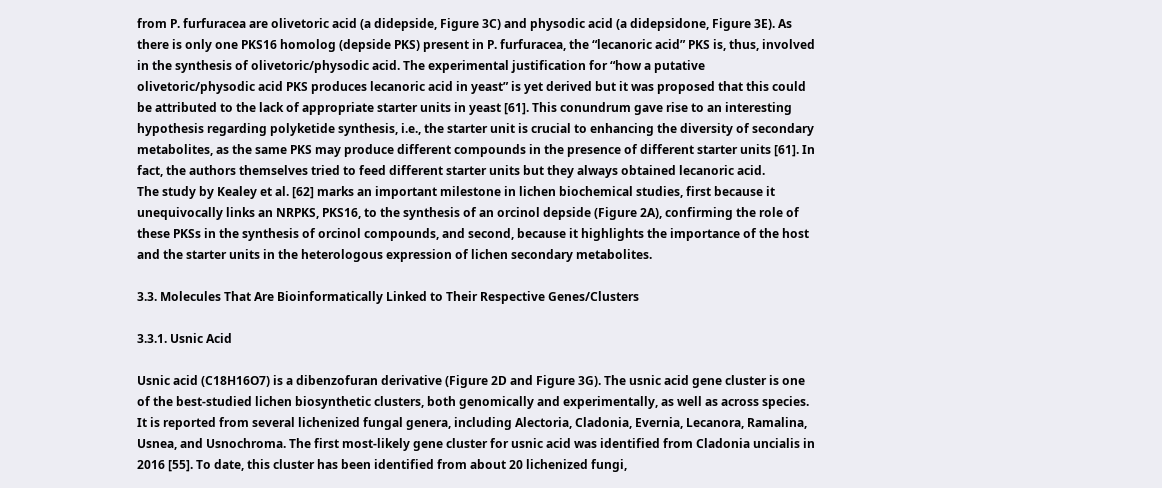from P. furfuracea are olivetoric acid (a didepside, Figure 3C) and physodic acid (a didepsidone, Figure 3E). As there is only one PKS16 homolog (depside PKS) present in P. furfuracea, the “lecanoric acid” PKS is, thus, involved in the synthesis of olivetoric/physodic acid. The experimental justification for “how a putative olivetoric/physodic acid PKS produces lecanoric acid in yeast” is yet derived but it was proposed that this could be attributed to the lack of appropriate starter units in yeast [61]. This conundrum gave rise to an interesting hypothesis regarding polyketide synthesis, i.e., the starter unit is crucial to enhancing the diversity of secondary metabolites, as the same PKS may produce different compounds in the presence of different starter units [61]. In fact, the authors themselves tried to feed different starter units but they always obtained lecanoric acid.
The study by Kealey et al. [62] marks an important milestone in lichen biochemical studies, first because it unequivocally links an NRPKS, PKS16, to the synthesis of an orcinol depside (Figure 2A), confirming the role of these PKSs in the synthesis of orcinol compounds, and second, because it highlights the importance of the host and the starter units in the heterologous expression of lichen secondary metabolites.

3.3. Molecules That Are Bioinformatically Linked to Their Respective Genes/Clusters

3.3.1. Usnic Acid

Usnic acid (C18H16O7) is a dibenzofuran derivative (Figure 2D and Figure 3G). The usnic acid gene cluster is one of the best-studied lichen biosynthetic clusters, both genomically and experimentally, as well as across species. It is reported from several lichenized fungal genera, including Alectoria, Cladonia, Evernia, Lecanora, Ramalina, Usnea, and Usnochroma. The first most-likely gene cluster for usnic acid was identified from Cladonia uncialis in 2016 [55]. To date, this cluster has been identified from about 20 lichenized fungi,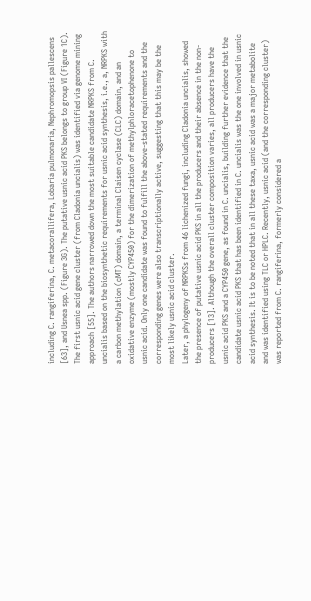including C. rangiferina, C. metacorallifera, Lobaria pulmonaria, Nephromopsis pallescens [63], and Usnea spp. (Figure 3G). The putative usnic acid PKS belongs to group VI (Figure 1C).
The first usnic acid gene cluster (from Cladonia uncialis) was identified via genome mining approach [55]. The authors narrowed down the most suitable candidate NRPKS from C. uncialis based on the biosynthetic requirements for usnic acid synthesis, i.e., a, NRPKS with a carbon methylation (cMT) domain, a terminal Claisen cyclase (CLC) domain, and an oxidative enzyme (mostly CYP450) for the dimerization of methylphloracetophenone to usnic acid. Only one candidate was found to fulfill the above-stated requirements and the corresponding genes were also transcriptionally active, suggesting that this may be the most likely usnic acid cluster.
Later, a phylogeny of NRPKSs from 46 lichenized fungi, including Cladonia uncialis, showed the presence of putative usnic acid PKS in all the producers and their absence in the non-producers [13]. Although the overall cluster composition varies, all producers have the usnic acid PKS and a CYP450 gene, as found in C. uncialis, building further evidence that the candidate usnic acid PKS that has been identified in C. uncialis was the one involved in usnic acid synthesis. It is to be noted that in all these taxa, usnic acid was a major metabolite and was identified using TLC or HPLC. Recently, usnic acid (and the corresponding cluster) was reported from C. rangiferina, formerly considered a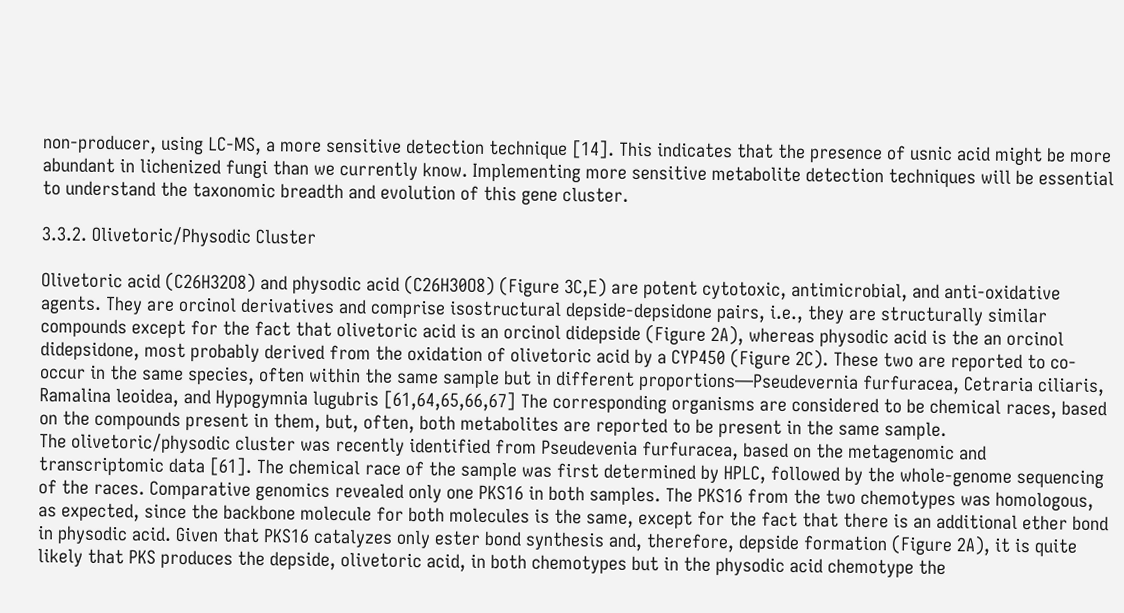non-producer, using LC-MS, a more sensitive detection technique [14]. This indicates that the presence of usnic acid might be more abundant in lichenized fungi than we currently know. Implementing more sensitive metabolite detection techniques will be essential to understand the taxonomic breadth and evolution of this gene cluster.

3.3.2. Olivetoric/Physodic Cluster

Olivetoric acid (C26H32O8) and physodic acid (C26H30O8) (Figure 3C,E) are potent cytotoxic, antimicrobial, and anti-oxidative agents. They are orcinol derivatives and comprise isostructural depside-depsidone pairs, i.e., they are structurally similar compounds except for the fact that olivetoric acid is an orcinol didepside (Figure 2A), whereas physodic acid is the an orcinol didepsidone, most probably derived from the oxidation of olivetoric acid by a CYP450 (Figure 2C). These two are reported to co-occur in the same species, often within the same sample but in different proportions—Pseudevernia furfuracea, Cetraria ciliaris, Ramalina leoidea, and Hypogymnia lugubris [61,64,65,66,67] The corresponding organisms are considered to be chemical races, based on the compounds present in them, but, often, both metabolites are reported to be present in the same sample.
The olivetoric/physodic cluster was recently identified from Pseudevenia furfuracea, based on the metagenomic and transcriptomic data [61]. The chemical race of the sample was first determined by HPLC, followed by the whole-genome sequencing of the races. Comparative genomics revealed only one PKS16 in both samples. The PKS16 from the two chemotypes was homologous, as expected, since the backbone molecule for both molecules is the same, except for the fact that there is an additional ether bond in physodic acid. Given that PKS16 catalyzes only ester bond synthesis and, therefore, depside formation (Figure 2A), it is quite likely that PKS produces the depside, olivetoric acid, in both chemotypes but in the physodic acid chemotype the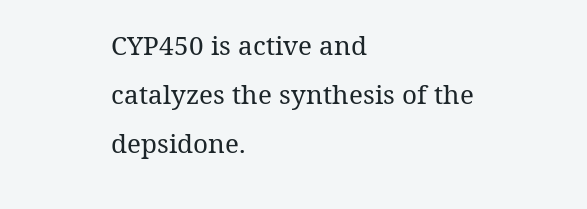CYP450 is active and catalyzes the synthesis of the depsidone.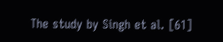The study by Singh et al. [61]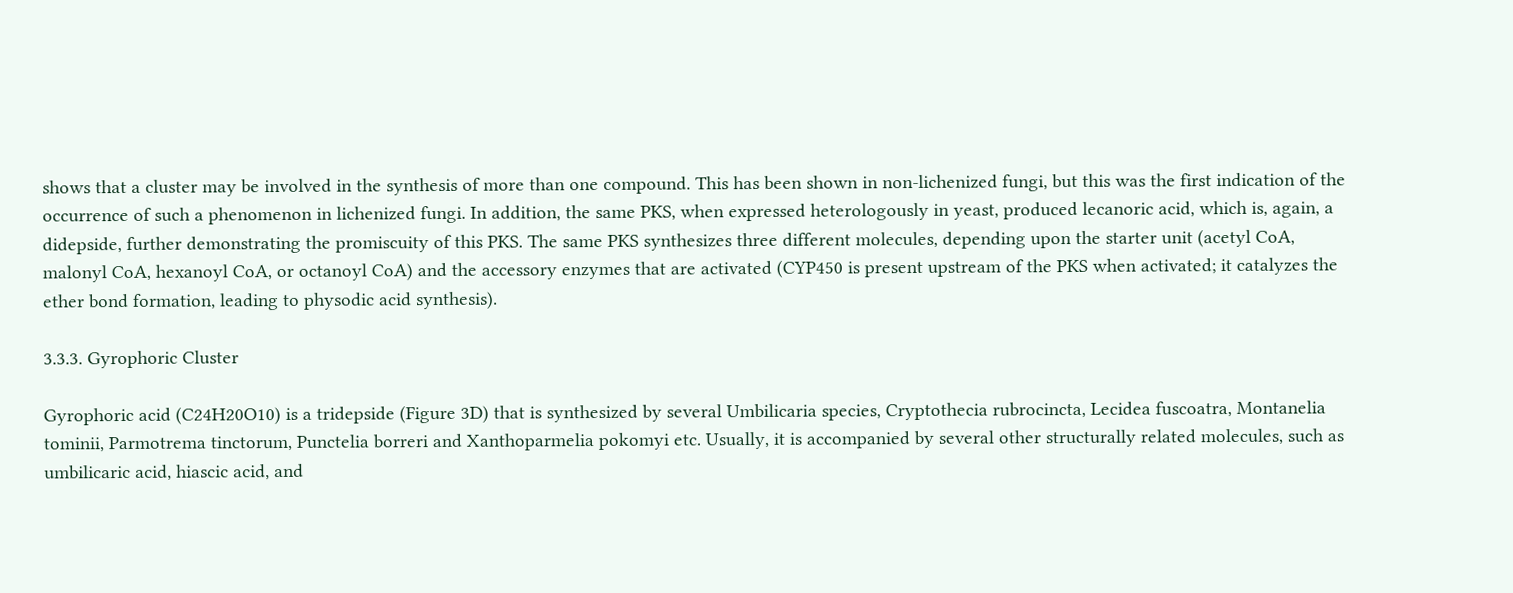shows that a cluster may be involved in the synthesis of more than one compound. This has been shown in non-lichenized fungi, but this was the first indication of the occurrence of such a phenomenon in lichenized fungi. In addition, the same PKS, when expressed heterologously in yeast, produced lecanoric acid, which is, again, a didepside, further demonstrating the promiscuity of this PKS. The same PKS synthesizes three different molecules, depending upon the starter unit (acetyl CoA, malonyl CoA, hexanoyl CoA, or octanoyl CoA) and the accessory enzymes that are activated (CYP450 is present upstream of the PKS when activated; it catalyzes the ether bond formation, leading to physodic acid synthesis).

3.3.3. Gyrophoric Cluster

Gyrophoric acid (C24H20O10) is a tridepside (Figure 3D) that is synthesized by several Umbilicaria species, Cryptothecia rubrocincta, Lecidea fuscoatra, Montanelia tominii, Parmotrema tinctorum, Punctelia borreri and Xanthoparmelia pokomyi etc. Usually, it is accompanied by several other structurally related molecules, such as umbilicaric acid, hiascic acid, and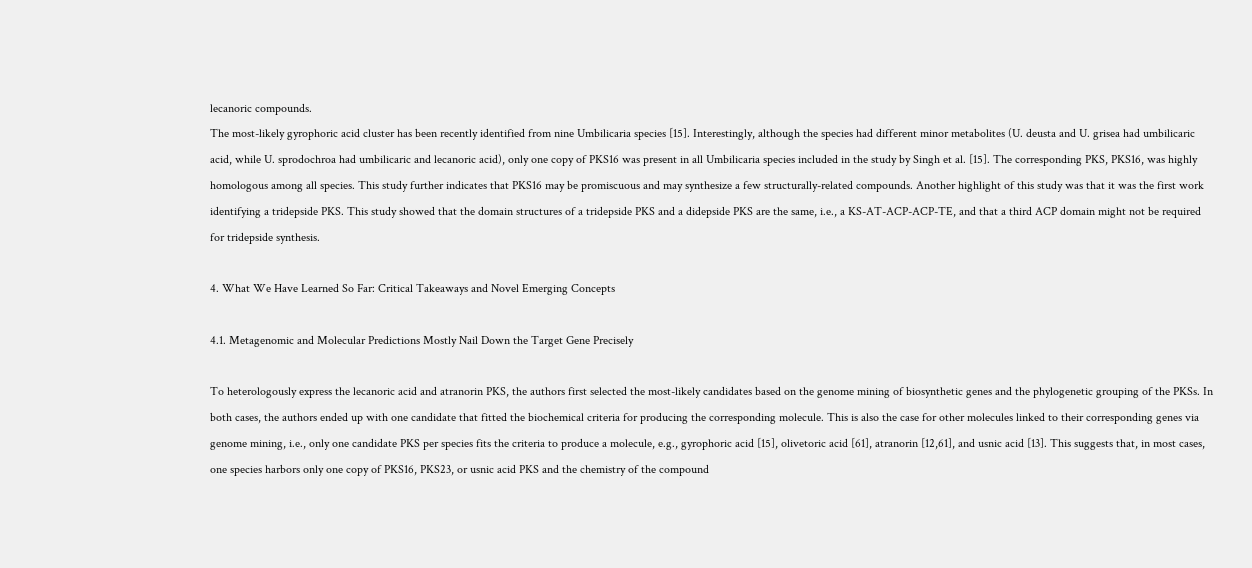lecanoric compounds.
The most-likely gyrophoric acid cluster has been recently identified from nine Umbilicaria species [15]. Interestingly, although the species had different minor metabolites (U. deusta and U. grisea had umbilicaric acid, while U. sprodochroa had umbilicaric and lecanoric acid), only one copy of PKS16 was present in all Umbilicaria species included in the study by Singh et al. [15]. The corresponding PKS, PKS16, was highly homologous among all species. This study further indicates that PKS16 may be promiscuous and may synthesize a few structurally-related compounds. Another highlight of this study was that it was the first work identifying a tridepside PKS. This study showed that the domain structures of a tridepside PKS and a didepside PKS are the same, i.e., a KS-AT-ACP-ACP-TE, and that a third ACP domain might not be required for tridepside synthesis.

4. What We Have Learned So Far: Critical Takeaways and Novel Emerging Concepts

4.1. Metagenomic and Molecular Predictions Mostly Nail Down the Target Gene Precisely

To heterologously express the lecanoric acid and atranorin PKS, the authors first selected the most-likely candidates based on the genome mining of biosynthetic genes and the phylogenetic grouping of the PKSs. In both cases, the authors ended up with one candidate that fitted the biochemical criteria for producing the corresponding molecule. This is also the case for other molecules linked to their corresponding genes via genome mining, i.e., only one candidate PKS per species fits the criteria to produce a molecule, e.g., gyrophoric acid [15], olivetoric acid [61], atranorin [12,61], and usnic acid [13]. This suggests that, in most cases, one species harbors only one copy of PKS16, PKS23, or usnic acid PKS and the chemistry of the compound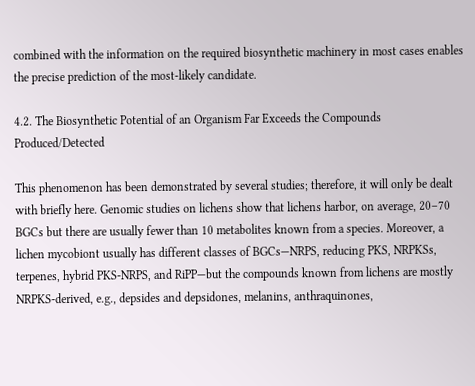combined with the information on the required biosynthetic machinery in most cases enables the precise prediction of the most-likely candidate.

4.2. The Biosynthetic Potential of an Organism Far Exceeds the Compounds Produced/Detected

This phenomenon has been demonstrated by several studies; therefore, it will only be dealt with briefly here. Genomic studies on lichens show that lichens harbor, on average, 20–70 BGCs but there are usually fewer than 10 metabolites known from a species. Moreover, a lichen mycobiont usually has different classes of BGCs—NRPS, reducing PKS, NRPKSs, terpenes, hybrid PKS-NRPS, and RiPP—but the compounds known from lichens are mostly NRPKS-derived, e.g., depsides and depsidones, melanins, anthraquinones,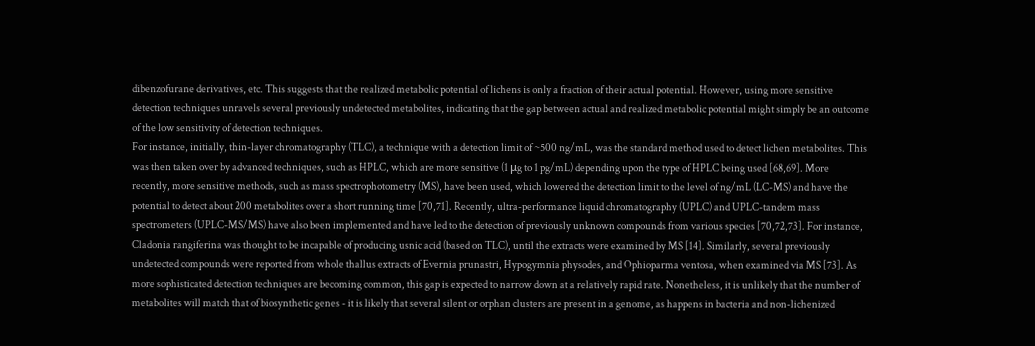dibenzofurane derivatives, etc. This suggests that the realized metabolic potential of lichens is only a fraction of their actual potential. However, using more sensitive detection techniques unravels several previously undetected metabolites, indicating that the gap between actual and realized metabolic potential might simply be an outcome of the low sensitivity of detection techniques.
For instance, initially, thin-layer chromatography (TLC), a technique with a detection limit of ~500 ng/mL, was the standard method used to detect lichen metabolites. This was then taken over by advanced techniques, such as HPLC, which are more sensitive (1 μg to 1 pg/mL) depending upon the type of HPLC being used [68,69]. More recently, more sensitive methods, such as mass spectrophotometry (MS), have been used, which lowered the detection limit to the level of ng/mL (LC-MS) and have the potential to detect about 200 metabolites over a short running time [70,71]. Recently, ultra-performance liquid chromatography (UPLC) and UPLC-tandem mass spectrometers (UPLC-MS/MS) have also been implemented and have led to the detection of previously unknown compounds from various species [70,72,73]. For instance, Cladonia rangiferina was thought to be incapable of producing usnic acid (based on TLC), until the extracts were examined by MS [14]. Similarly, several previously undetected compounds were reported from whole thallus extracts of Evernia prunastri, Hypogymnia physodes, and Ophioparma ventosa, when examined via MS [73]. As more sophisticated detection techniques are becoming common, this gap is expected to narrow down at a relatively rapid rate. Nonetheless, it is unlikely that the number of metabolites will match that of biosynthetic genes - it is likely that several silent or orphan clusters are present in a genome, as happens in bacteria and non-lichenized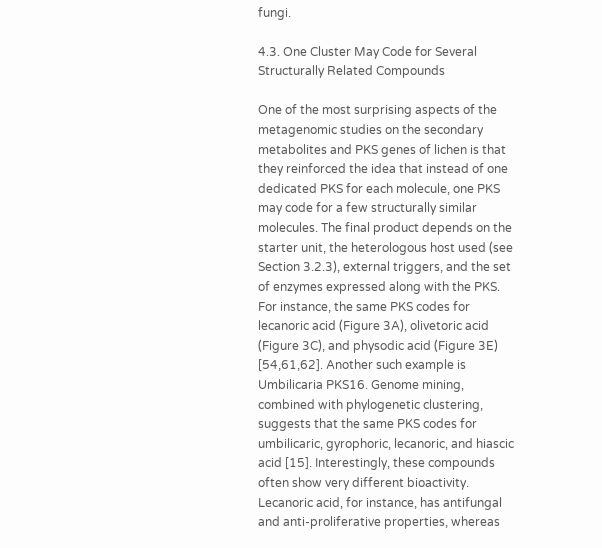fungi.

4.3. One Cluster May Code for Several Structurally Related Compounds

One of the most surprising aspects of the metagenomic studies on the secondary metabolites and PKS genes of lichen is that they reinforced the idea that instead of one dedicated PKS for each molecule, one PKS may code for a few structurally similar molecules. The final product depends on the starter unit, the heterologous host used (see Section 3.2.3), external triggers, and the set of enzymes expressed along with the PKS. For instance, the same PKS codes for lecanoric acid (Figure 3A), olivetoric acid (Figure 3C), and physodic acid (Figure 3E) [54,61,62]. Another such example is Umbilicaria PKS16. Genome mining, combined with phylogenetic clustering, suggests that the same PKS codes for umbilicaric, gyrophoric, lecanoric, and hiascic acid [15]. Interestingly, these compounds often show very different bioactivity. Lecanoric acid, for instance, has antifungal and anti-proliferative properties, whereas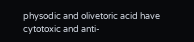physodic and olivetoric acid have cytotoxic and anti-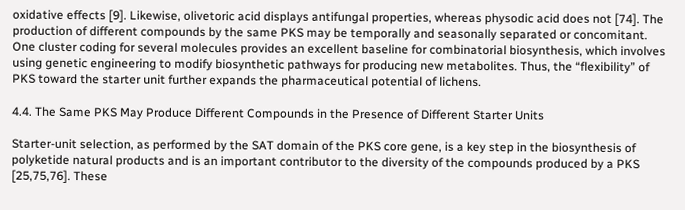oxidative effects [9]. Likewise, olivetoric acid displays antifungal properties, whereas physodic acid does not [74]. The production of different compounds by the same PKS may be temporally and seasonally separated or concomitant.
One cluster coding for several molecules provides an excellent baseline for combinatorial biosynthesis, which involves using genetic engineering to modify biosynthetic pathways for producing new metabolites. Thus, the “flexibility” of PKS toward the starter unit further expands the pharmaceutical potential of lichens.

4.4. The Same PKS May Produce Different Compounds in the Presence of Different Starter Units

Starter-unit selection, as performed by the SAT domain of the PKS core gene, is a key step in the biosynthesis of polyketide natural products and is an important contributor to the diversity of the compounds produced by a PKS [25,75,76]. These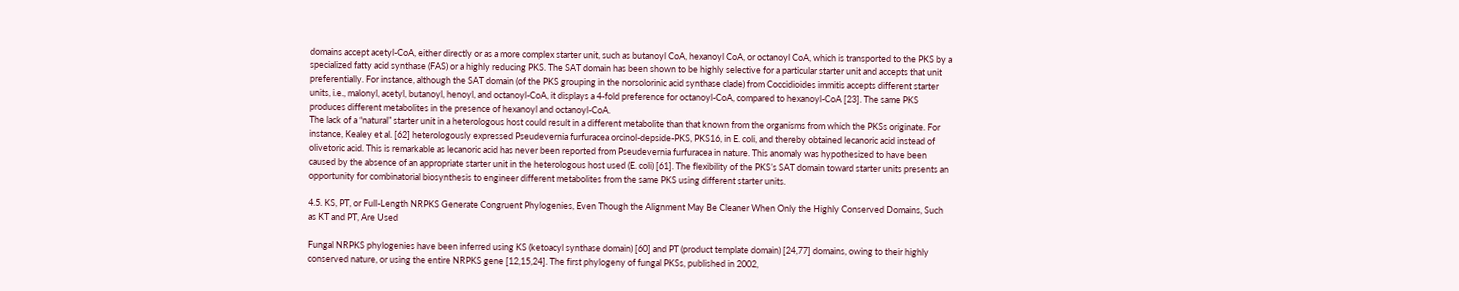domains accept acetyl-CoA, either directly or as a more complex starter unit, such as butanoyl CoA, hexanoyl CoA, or octanoyl CoA, which is transported to the PKS by a specialized fatty acid synthase (FAS) or a highly reducing PKS. The SAT domain has been shown to be highly selective for a particular starter unit and accepts that unit preferentially. For instance, although the SAT domain (of the PKS grouping in the norsolorinic acid synthase clade) from Coccidioides immitis accepts different starter units, i.e., malonyl, acetyl, butanoyl, henoyl, and octanoyl-CoA, it displays a 4-fold preference for octanoyl-CoA, compared to hexanoyl-CoA [23]. The same PKS produces different metabolites in the presence of hexanoyl and octanoyl-CoA.
The lack of a “natural” starter unit in a heterologous host could result in a different metabolite than that known from the organisms from which the PKSs originate. For instance, Kealey et al. [62] heterologously expressed Pseudevernia furfuracea orcinol-depside-PKS, PKS16, in E. coli, and thereby obtained lecanoric acid instead of olivetoric acid. This is remarkable as lecanoric acid has never been reported from Pseudevernia furfuracea in nature. This anomaly was hypothesized to have been caused by the absence of an appropriate starter unit in the heterologous host used (E. coli) [61]. The flexibility of the PKS’s SAT domain toward starter units presents an opportunity for combinatorial biosynthesis to engineer different metabolites from the same PKS using different starter units.

4.5. KS, PT, or Full-Length NRPKS Generate Congruent Phylogenies, Even Though the Alignment May Be Cleaner When Only the Highly Conserved Domains, Such as KT and PT, Are Used

Fungal NRPKS phylogenies have been inferred using KS (ketoacyl synthase domain) [60] and PT (product template domain) [24,77] domains, owing to their highly conserved nature, or using the entire NRPKS gene [12,15,24]. The first phylogeny of fungal PKSs, published in 2002,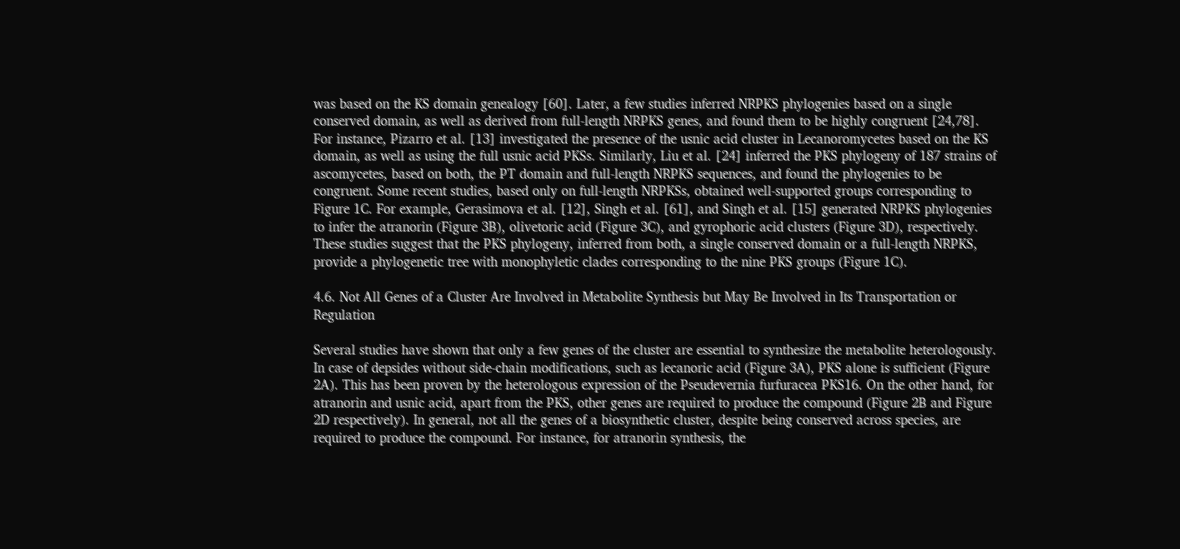was based on the KS domain genealogy [60]. Later, a few studies inferred NRPKS phylogenies based on a single conserved domain, as well as derived from full-length NRPKS genes, and found them to be highly congruent [24,78]. For instance, Pizarro et al. [13] investigated the presence of the usnic acid cluster in Lecanoromycetes based on the KS domain, as well as using the full usnic acid PKSs. Similarly, Liu et al. [24] inferred the PKS phylogeny of 187 strains of ascomycetes, based on both, the PT domain and full-length NRPKS sequences, and found the phylogenies to be congruent. Some recent studies, based only on full-length NRPKSs, obtained well-supported groups corresponding to Figure 1C. For example, Gerasimova et al. [12], Singh et al. [61], and Singh et al. [15] generated NRPKS phylogenies to infer the atranorin (Figure 3B), olivetoric acid (Figure 3C), and gyrophoric acid clusters (Figure 3D), respectively. These studies suggest that the PKS phylogeny, inferred from both, a single conserved domain or a full-length NRPKS, provide a phylogenetic tree with monophyletic clades corresponding to the nine PKS groups (Figure 1C).

4.6. Not All Genes of a Cluster Are Involved in Metabolite Synthesis but May Be Involved in Its Transportation or Regulation

Several studies have shown that only a few genes of the cluster are essential to synthesize the metabolite heterologously. In case of depsides without side-chain modifications, such as lecanoric acid (Figure 3A), PKS alone is sufficient (Figure 2A). This has been proven by the heterologous expression of the Pseudevernia furfuracea PKS16. On the other hand, for atranorin and usnic acid, apart from the PKS, other genes are required to produce the compound (Figure 2B and Figure 2D respectively). In general, not all the genes of a biosynthetic cluster, despite being conserved across species, are required to produce the compound. For instance, for atranorin synthesis, the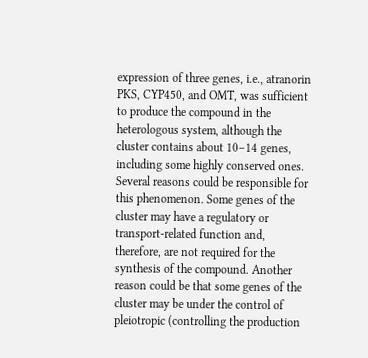expression of three genes, i.e., atranorin PKS, CYP450, and OMT, was sufficient to produce the compound in the heterologous system, although the cluster contains about 10–14 genes, including some highly conserved ones. Several reasons could be responsible for this phenomenon. Some genes of the cluster may have a regulatory or transport-related function and, therefore, are not required for the synthesis of the compound. Another reason could be that some genes of the cluster may be under the control of pleiotropic (controlling the production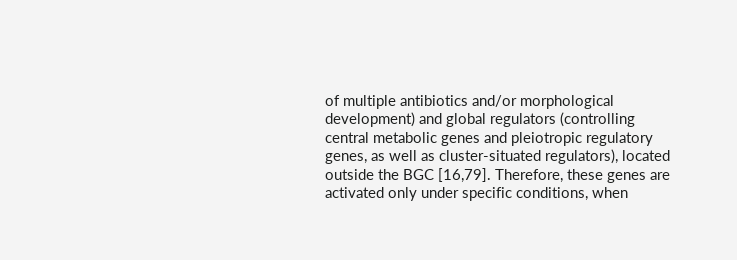of multiple antibiotics and/or morphological development) and global regulators (controlling central metabolic genes and pleiotropic regulatory genes, as well as cluster-situated regulators), located outside the BGC [16,79]. Therefore, these genes are activated only under specific conditions, when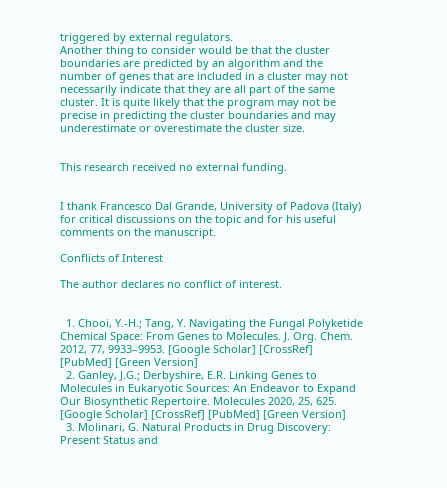triggered by external regulators.
Another thing to consider would be that the cluster boundaries are predicted by an algorithm and the number of genes that are included in a cluster may not necessarily indicate that they are all part of the same cluster. It is quite likely that the program may not be precise in predicting the cluster boundaries and may underestimate or overestimate the cluster size.


This research received no external funding.


I thank Francesco Dal Grande, University of Padova (Italy) for critical discussions on the topic and for his useful comments on the manuscript.

Conflicts of Interest

The author declares no conflict of interest.


  1. Chooi, Y.-H.; Tang, Y. Navigating the Fungal Polyketide Chemical Space: From Genes to Molecules. J. Org. Chem. 2012, 77, 9933–9953. [Google Scholar] [CrossRef] [PubMed] [Green Version]
  2. Ganley, J.G.; Derbyshire, E.R. Linking Genes to Molecules in Eukaryotic Sources: An Endeavor to Expand Our Biosynthetic Repertoire. Molecules 2020, 25, 625. [Google Scholar] [CrossRef] [PubMed] [Green Version]
  3. Molinari, G. Natural Products in Drug Discovery: Present Status and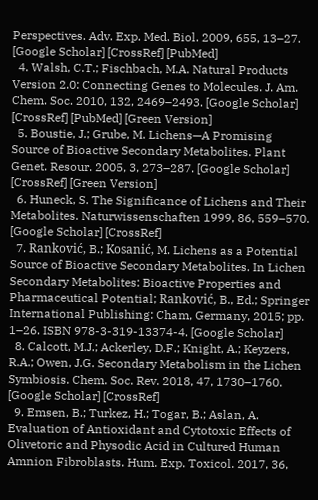Perspectives. Adv. Exp. Med. Biol. 2009, 655, 13–27. [Google Scholar] [CrossRef] [PubMed]
  4. Walsh, C.T.; Fischbach, M.A. Natural Products Version 2.0: Connecting Genes to Molecules. J. Am. Chem. Soc. 2010, 132, 2469–2493. [Google Scholar] [CrossRef] [PubMed] [Green Version]
  5. Boustie, J.; Grube, M. Lichens—A Promising Source of Bioactive Secondary Metabolites. Plant Genet. Resour. 2005, 3, 273–287. [Google Scholar] [CrossRef] [Green Version]
  6. Huneck, S. The Significance of Lichens and Their Metabolites. Naturwissenschaften 1999, 86, 559–570. [Google Scholar] [CrossRef]
  7. Ranković, B.; Kosanić, M. Lichens as a Potential Source of Bioactive Secondary Metabolites. In Lichen Secondary Metabolites: Bioactive Properties and Pharmaceutical Potential; Ranković, B., Ed.; Springer International Publishing: Cham, Germany, 2015; pp. 1–26. ISBN 978-3-319-13374-4. [Google Scholar]
  8. Calcott, M.J.; Ackerley, D.F.; Knight, A.; Keyzers, R.A.; Owen, J.G. Secondary Metabolism in the Lichen Symbiosis. Chem. Soc. Rev. 2018, 47, 1730–1760. [Google Scholar] [CrossRef]
  9. Emsen, B.; Turkez, H.; Togar, B.; Aslan, A. Evaluation of Antioxidant and Cytotoxic Effects of Olivetoric and Physodic Acid in Cultured Human Amnion Fibroblasts. Hum. Exp. Toxicol. 2017, 36,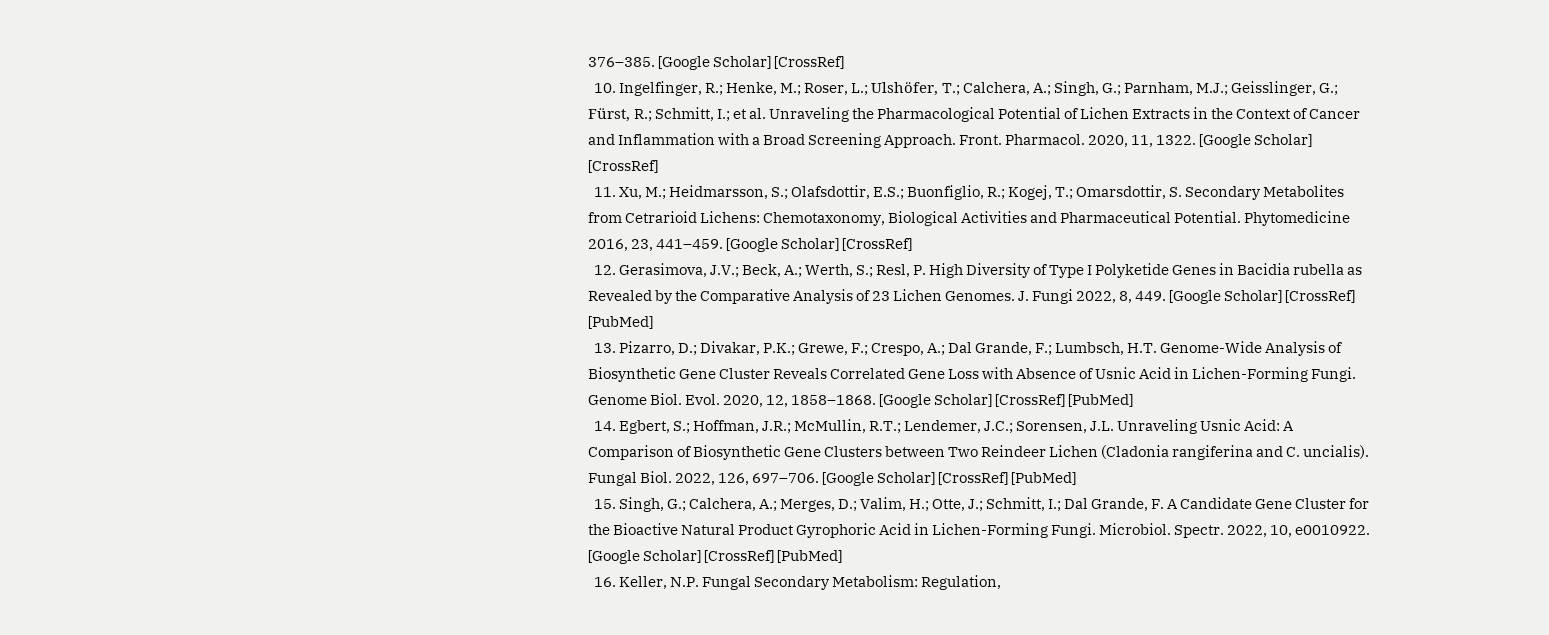376–385. [Google Scholar] [CrossRef]
  10. Ingelfinger, R.; Henke, M.; Roser, L.; Ulshöfer, T.; Calchera, A.; Singh, G.; Parnham, M.J.; Geisslinger, G.; Fürst, R.; Schmitt, I.; et al. Unraveling the Pharmacological Potential of Lichen Extracts in the Context of Cancer and Inflammation with a Broad Screening Approach. Front. Pharmacol. 2020, 11, 1322. [Google Scholar] [CrossRef]
  11. Xu, M.; Heidmarsson, S.; Olafsdottir, E.S.; Buonfiglio, R.; Kogej, T.; Omarsdottir, S. Secondary Metabolites from Cetrarioid Lichens: Chemotaxonomy, Biological Activities and Pharmaceutical Potential. Phytomedicine 2016, 23, 441–459. [Google Scholar] [CrossRef]
  12. Gerasimova, J.V.; Beck, A.; Werth, S.; Resl, P. High Diversity of Type I Polyketide Genes in Bacidia rubella as Revealed by the Comparative Analysis of 23 Lichen Genomes. J. Fungi 2022, 8, 449. [Google Scholar] [CrossRef] [PubMed]
  13. Pizarro, D.; Divakar, P.K.; Grewe, F.; Crespo, A.; Dal Grande, F.; Lumbsch, H.T. Genome-Wide Analysis of Biosynthetic Gene Cluster Reveals Correlated Gene Loss with Absence of Usnic Acid in Lichen-Forming Fungi. Genome Biol. Evol. 2020, 12, 1858–1868. [Google Scholar] [CrossRef] [PubMed]
  14. Egbert, S.; Hoffman, J.R.; McMullin, R.T.; Lendemer, J.C.; Sorensen, J.L. Unraveling Usnic Acid: A Comparison of Biosynthetic Gene Clusters between Two Reindeer Lichen (Cladonia rangiferina and C. uncialis). Fungal Biol. 2022, 126, 697–706. [Google Scholar] [CrossRef] [PubMed]
  15. Singh, G.; Calchera, A.; Merges, D.; Valim, H.; Otte, J.; Schmitt, I.; Dal Grande, F. A Candidate Gene Cluster for the Bioactive Natural Product Gyrophoric Acid in Lichen-Forming Fungi. Microbiol. Spectr. 2022, 10, e0010922. [Google Scholar] [CrossRef] [PubMed]
  16. Keller, N.P. Fungal Secondary Metabolism: Regulation,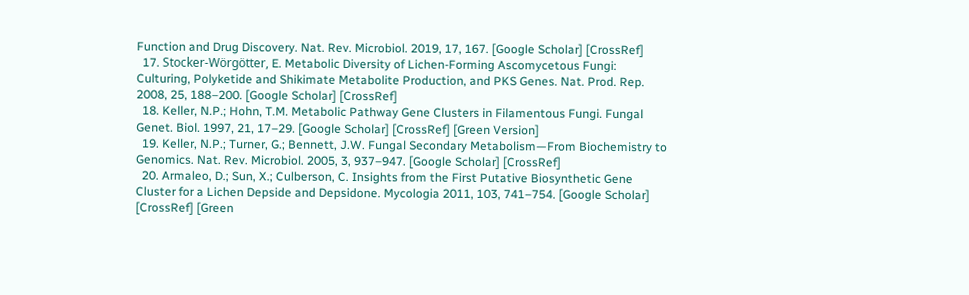Function and Drug Discovery. Nat. Rev. Microbiol. 2019, 17, 167. [Google Scholar] [CrossRef]
  17. Stocker-Wörgötter, E. Metabolic Diversity of Lichen-Forming Ascomycetous Fungi: Culturing, Polyketide and Shikimate Metabolite Production, and PKS Genes. Nat. Prod. Rep. 2008, 25, 188–200. [Google Scholar] [CrossRef]
  18. Keller, N.P.; Hohn, T.M. Metabolic Pathway Gene Clusters in Filamentous Fungi. Fungal Genet. Biol. 1997, 21, 17–29. [Google Scholar] [CrossRef] [Green Version]
  19. Keller, N.P.; Turner, G.; Bennett, J.W. Fungal Secondary Metabolism—From Biochemistry to Genomics. Nat. Rev. Microbiol. 2005, 3, 937–947. [Google Scholar] [CrossRef]
  20. Armaleo, D.; Sun, X.; Culberson, C. Insights from the First Putative Biosynthetic Gene Cluster for a Lichen Depside and Depsidone. Mycologia 2011, 103, 741–754. [Google Scholar] [CrossRef] [Green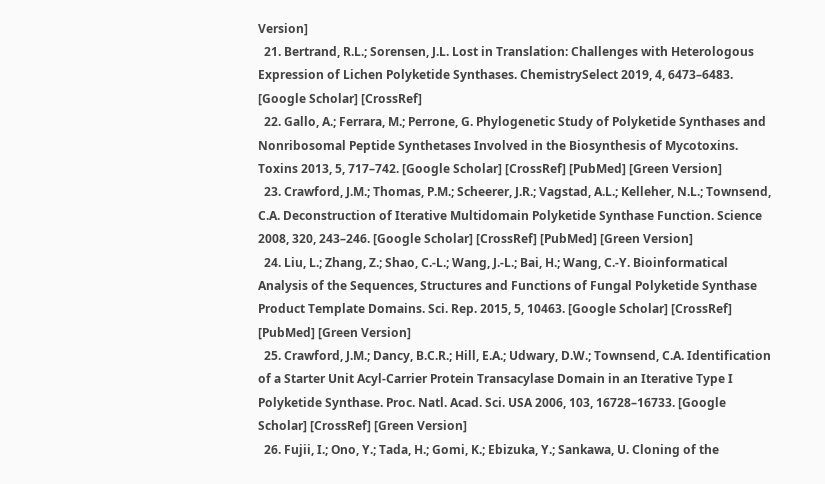Version]
  21. Bertrand, R.L.; Sorensen, J.L. Lost in Translation: Challenges with Heterologous Expression of Lichen Polyketide Synthases. ChemistrySelect 2019, 4, 6473–6483. [Google Scholar] [CrossRef]
  22. Gallo, A.; Ferrara, M.; Perrone, G. Phylogenetic Study of Polyketide Synthases and Nonribosomal Peptide Synthetases Involved in the Biosynthesis of Mycotoxins. Toxins 2013, 5, 717–742. [Google Scholar] [CrossRef] [PubMed] [Green Version]
  23. Crawford, J.M.; Thomas, P.M.; Scheerer, J.R.; Vagstad, A.L.; Kelleher, N.L.; Townsend, C.A. Deconstruction of Iterative Multidomain Polyketide Synthase Function. Science 2008, 320, 243–246. [Google Scholar] [CrossRef] [PubMed] [Green Version]
  24. Liu, L.; Zhang, Z.; Shao, C.-L.; Wang, J.-L.; Bai, H.; Wang, C.-Y. Bioinformatical Analysis of the Sequences, Structures and Functions of Fungal Polyketide Synthase Product Template Domains. Sci. Rep. 2015, 5, 10463. [Google Scholar] [CrossRef] [PubMed] [Green Version]
  25. Crawford, J.M.; Dancy, B.C.R.; Hill, E.A.; Udwary, D.W.; Townsend, C.A. Identification of a Starter Unit Acyl-Carrier Protein Transacylase Domain in an Iterative Type I Polyketide Synthase. Proc. Natl. Acad. Sci. USA 2006, 103, 16728–16733. [Google Scholar] [CrossRef] [Green Version]
  26. Fujii, I.; Ono, Y.; Tada, H.; Gomi, K.; Ebizuka, Y.; Sankawa, U. Cloning of the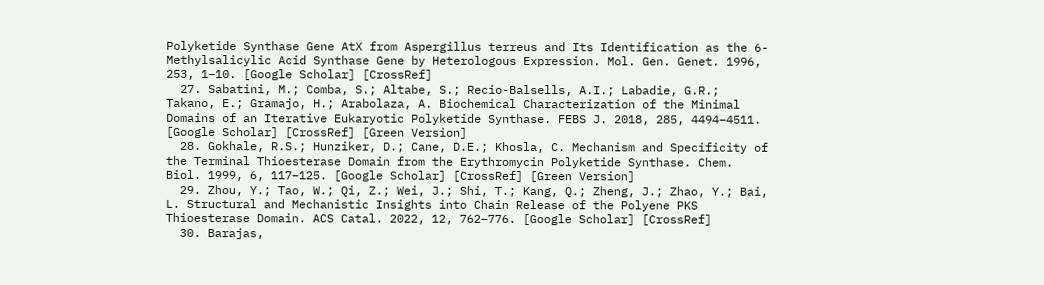Polyketide Synthase Gene AtX from Aspergillus terreus and Its Identification as the 6-Methylsalicylic Acid Synthase Gene by Heterologous Expression. Mol. Gen. Genet. 1996, 253, 1–10. [Google Scholar] [CrossRef]
  27. Sabatini, M.; Comba, S.; Altabe, S.; Recio-Balsells, A.I.; Labadie, G.R.; Takano, E.; Gramajo, H.; Arabolaza, A. Biochemical Characterization of the Minimal Domains of an Iterative Eukaryotic Polyketide Synthase. FEBS J. 2018, 285, 4494–4511. [Google Scholar] [CrossRef] [Green Version]
  28. Gokhale, R.S.; Hunziker, D.; Cane, D.E.; Khosla, C. Mechanism and Specificity of the Terminal Thioesterase Domain from the Erythromycin Polyketide Synthase. Chem. Biol. 1999, 6, 117–125. [Google Scholar] [CrossRef] [Green Version]
  29. Zhou, Y.; Tao, W.; Qi, Z.; Wei, J.; Shi, T.; Kang, Q.; Zheng, J.; Zhao, Y.; Bai, L. Structural and Mechanistic Insights into Chain Release of the Polyene PKS Thioesterase Domain. ACS Catal. 2022, 12, 762–776. [Google Scholar] [CrossRef]
  30. Barajas,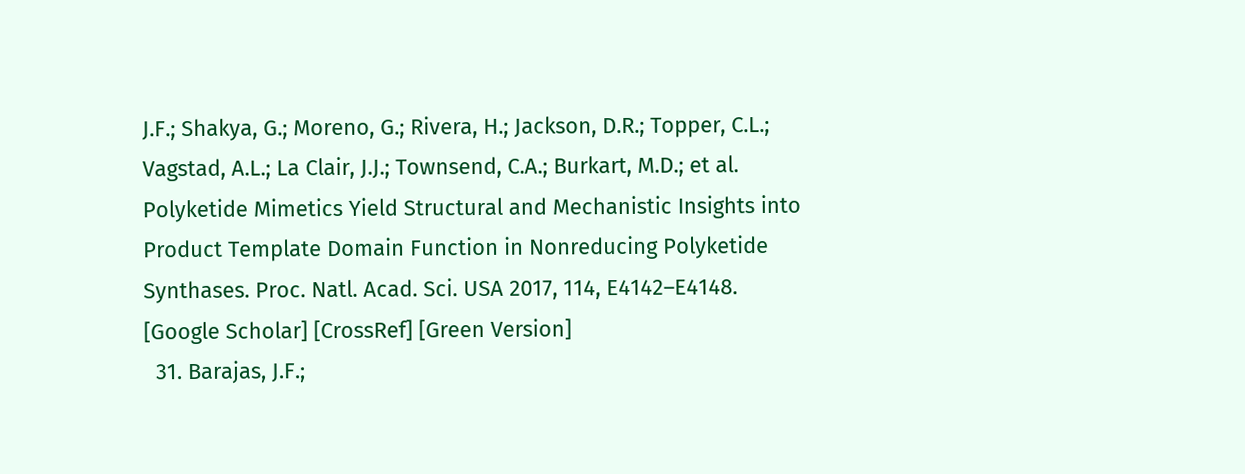J.F.; Shakya, G.; Moreno, G.; Rivera, H.; Jackson, D.R.; Topper, C.L.; Vagstad, A.L.; La Clair, J.J.; Townsend, C.A.; Burkart, M.D.; et al. Polyketide Mimetics Yield Structural and Mechanistic Insights into Product Template Domain Function in Nonreducing Polyketide Synthases. Proc. Natl. Acad. Sci. USA 2017, 114, E4142–E4148. [Google Scholar] [CrossRef] [Green Version]
  31. Barajas, J.F.;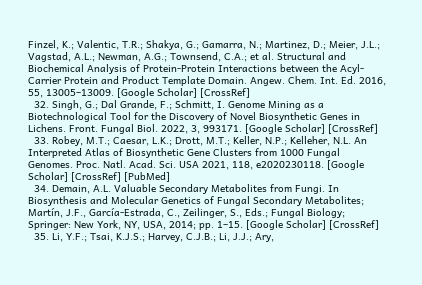Finzel, K.; Valentic, T.R.; Shakya, G.; Gamarra, N.; Martinez, D.; Meier, J.L.; Vagstad, A.L.; Newman, A.G.; Townsend, C.A.; et al. Structural and Biochemical Analysis of Protein-Protein Interactions between the Acyl-Carrier Protein and Product Template Domain. Angew. Chem. Int. Ed. 2016, 55, 13005–13009. [Google Scholar] [CrossRef]
  32. Singh, G.; Dal Grande, F.; Schmitt, I. Genome Mining as a Biotechnological Tool for the Discovery of Novel Biosynthetic Genes in Lichens. Front. Fungal Biol. 2022, 3, 993171. [Google Scholar] [CrossRef]
  33. Robey, M.T.; Caesar, L.K.; Drott, M.T.; Keller, N.P.; Kelleher, N.L. An Interpreted Atlas of Biosynthetic Gene Clusters from 1000 Fungal Genomes. Proc. Natl. Acad. Sci. USA 2021, 118, e2020230118. [Google Scholar] [CrossRef] [PubMed]
  34. Demain, A.L. Valuable Secondary Metabolites from Fungi. In Biosynthesis and Molecular Genetics of Fungal Secondary Metabolites; Martín, J.F., García-Estrada, C., Zeilinger, S., Eds.; Fungal Biology; Springer: New York, NY, USA, 2014; pp. 1–15. [Google Scholar] [CrossRef]
  35. Li, Y.F.; Tsai, K.J.S.; Harvey, C.J.B.; Li, J.J.; Ary,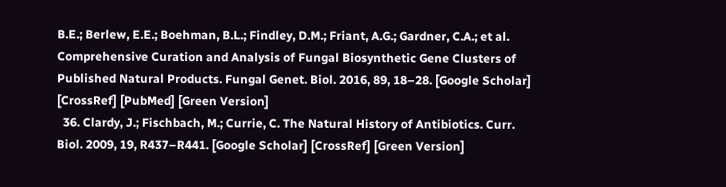B.E.; Berlew, E.E.; Boehman, B.L.; Findley, D.M.; Friant, A.G.; Gardner, C.A.; et al. Comprehensive Curation and Analysis of Fungal Biosynthetic Gene Clusters of Published Natural Products. Fungal Genet. Biol. 2016, 89, 18–28. [Google Scholar] [CrossRef] [PubMed] [Green Version]
  36. Clardy, J.; Fischbach, M.; Currie, C. The Natural History of Antibiotics. Curr. Biol. 2009, 19, R437–R441. [Google Scholar] [CrossRef] [Green Version]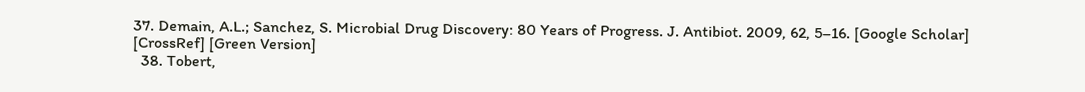37. Demain, A.L.; Sanchez, S. Microbial Drug Discovery: 80 Years of Progress. J. Antibiot. 2009, 62, 5–16. [Google Scholar] [CrossRef] [Green Version]
  38. Tobert,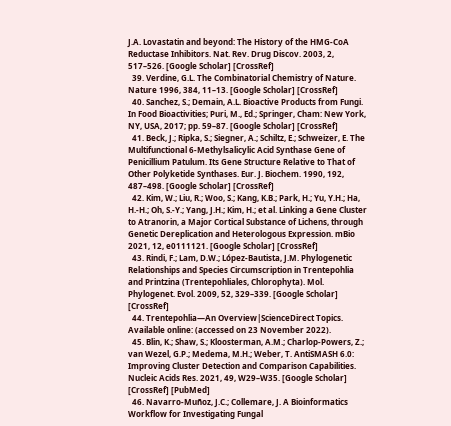J.A. Lovastatin and beyond: The History of the HMG-CoA Reductase Inhibitors. Nat. Rev. Drug Discov. 2003, 2, 517–526. [Google Scholar] [CrossRef]
  39. Verdine, G.L. The Combinatorial Chemistry of Nature. Nature 1996, 384, 11–13. [Google Scholar] [CrossRef]
  40. Sanchez, S.; Demain, A.L. Bioactive Products from Fungi. In Food Bioactivities; Puri, M., Ed.; Springer, Cham: New York, NY, USA, 2017; pp. 59–87. [Google Scholar] [CrossRef]
  41. Beck, J.; Ripka, S.; Siegner, A.; Schiltz, E.; Schweizer, E. The Multifunctional 6-Methylsalicylic Acid Synthase Gene of Penicillium Patulum. Its Gene Structure Relative to That of Other Polyketide Synthases. Eur. J. Biochem. 1990, 192, 487–498. [Google Scholar] [CrossRef]
  42. Kim, W.; Liu, R.; Woo, S.; Kang, K.B.; Park, H.; Yu, Y.H.; Ha, H.-H.; Oh, S.-Y.; Yang, J.H.; Kim, H.; et al. Linking a Gene Cluster to Atranorin, a Major Cortical Substance of Lichens, through Genetic Dereplication and Heterologous Expression. mBio 2021, 12, e0111121. [Google Scholar] [CrossRef]
  43. Rindi, F.; Lam, D.W.; López-Bautista, J.M. Phylogenetic Relationships and Species Circumscription in Trentepohlia and Printzina (Trentepohliales, Chlorophyta). Mol. Phylogenet. Evol. 2009, 52, 329–339. [Google Scholar] [CrossRef]
  44. Trentepohlia—An Overview|ScienceDirect Topics. Available online: (accessed on 23 November 2022).
  45. Blin, K.; Shaw, S.; Kloosterman, A.M.; Charlop-Powers, Z.; van Wezel, G.P.; Medema, M.H.; Weber, T. AntiSMASH 6.0: Improving Cluster Detection and Comparison Capabilities. Nucleic Acids Res. 2021, 49, W29–W35. [Google Scholar] [CrossRef] [PubMed]
  46. Navarro-Muñoz, J.C.; Collemare, J. A Bioinformatics Workflow for Investigating Fungal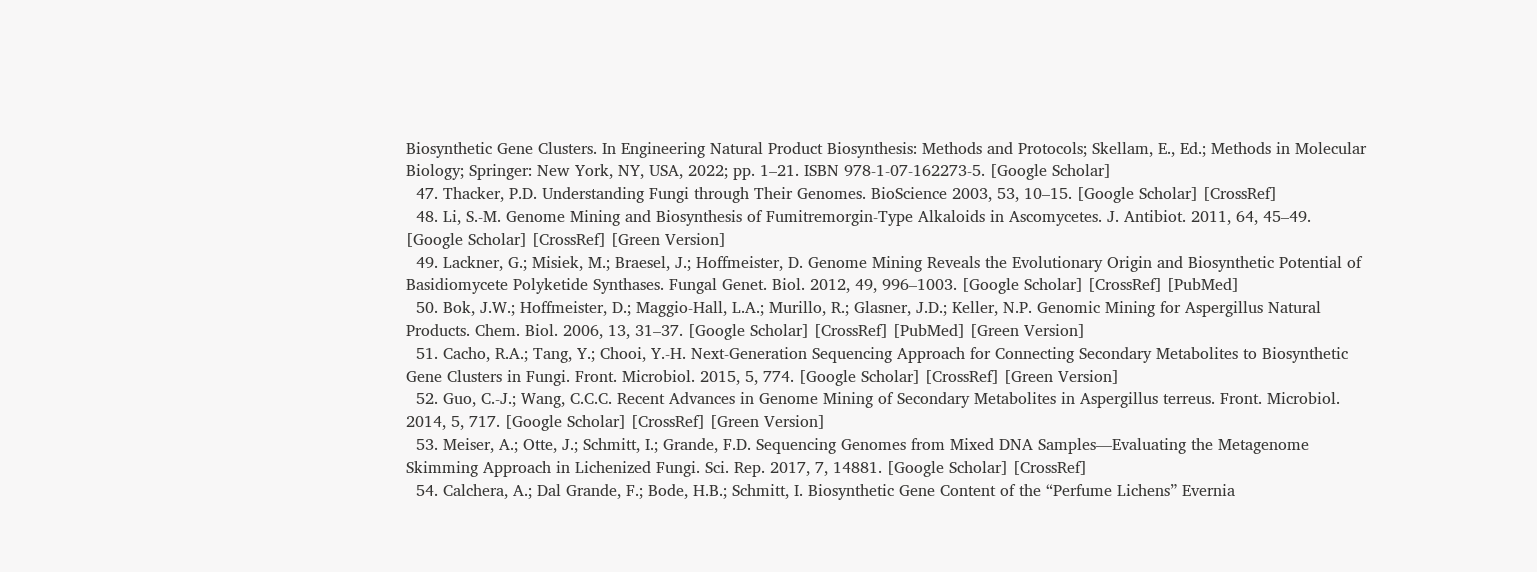Biosynthetic Gene Clusters. In Engineering Natural Product Biosynthesis: Methods and Protocols; Skellam, E., Ed.; Methods in Molecular Biology; Springer: New York, NY, USA, 2022; pp. 1–21. ISBN 978-1-07-162273-5. [Google Scholar]
  47. Thacker, P.D. Understanding Fungi through Their Genomes. BioScience 2003, 53, 10–15. [Google Scholar] [CrossRef]
  48. Li, S.-M. Genome Mining and Biosynthesis of Fumitremorgin-Type Alkaloids in Ascomycetes. J. Antibiot. 2011, 64, 45–49. [Google Scholar] [CrossRef] [Green Version]
  49. Lackner, G.; Misiek, M.; Braesel, J.; Hoffmeister, D. Genome Mining Reveals the Evolutionary Origin and Biosynthetic Potential of Basidiomycete Polyketide Synthases. Fungal Genet. Biol. 2012, 49, 996–1003. [Google Scholar] [CrossRef] [PubMed]
  50. Bok, J.W.; Hoffmeister, D.; Maggio-Hall, L.A.; Murillo, R.; Glasner, J.D.; Keller, N.P. Genomic Mining for Aspergillus Natural Products. Chem. Biol. 2006, 13, 31–37. [Google Scholar] [CrossRef] [PubMed] [Green Version]
  51. Cacho, R.A.; Tang, Y.; Chooi, Y.-H. Next-Generation Sequencing Approach for Connecting Secondary Metabolites to Biosynthetic Gene Clusters in Fungi. Front. Microbiol. 2015, 5, 774. [Google Scholar] [CrossRef] [Green Version]
  52. Guo, C.-J.; Wang, C.C.C. Recent Advances in Genome Mining of Secondary Metabolites in Aspergillus terreus. Front. Microbiol. 2014, 5, 717. [Google Scholar] [CrossRef] [Green Version]
  53. Meiser, A.; Otte, J.; Schmitt, I.; Grande, F.D. Sequencing Genomes from Mixed DNA Samples—Evaluating the Metagenome Skimming Approach in Lichenized Fungi. Sci. Rep. 2017, 7, 14881. [Google Scholar] [CrossRef]
  54. Calchera, A.; Dal Grande, F.; Bode, H.B.; Schmitt, I. Biosynthetic Gene Content of the “Perfume Lichens” Evernia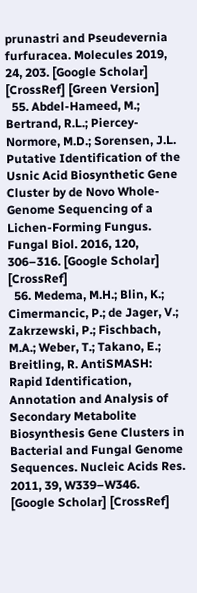prunastri and Pseudevernia furfuracea. Molecules 2019, 24, 203. [Google Scholar] [CrossRef] [Green Version]
  55. Abdel-Hameed, M.; Bertrand, R.L.; Piercey-Normore, M.D.; Sorensen, J.L. Putative Identification of the Usnic Acid Biosynthetic Gene Cluster by de Novo Whole-Genome Sequencing of a Lichen-Forming Fungus. Fungal Biol. 2016, 120, 306–316. [Google Scholar] [CrossRef]
  56. Medema, M.H.; Blin, K.; Cimermancic, P.; de Jager, V.; Zakrzewski, P.; Fischbach, M.A.; Weber, T.; Takano, E.; Breitling, R. AntiSMASH: Rapid Identification, Annotation and Analysis of Secondary Metabolite Biosynthesis Gene Clusters in Bacterial and Fungal Genome Sequences. Nucleic Acids Res. 2011, 39, W339–W346. [Google Scholar] [CrossRef]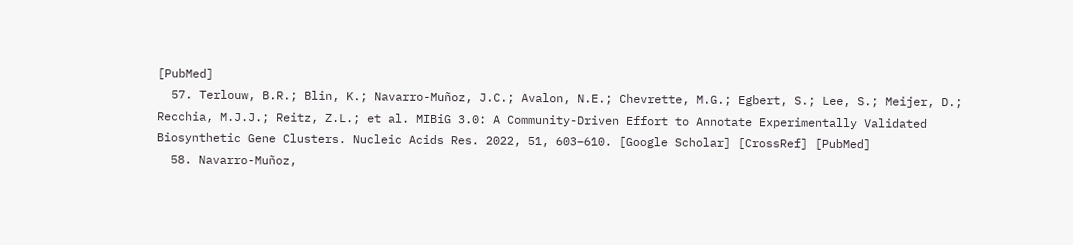[PubMed]
  57. Terlouw, B.R.; Blin, K.; Navarro-Muñoz, J.C.; Avalon, N.E.; Chevrette, M.G.; Egbert, S.; Lee, S.; Meijer, D.; Recchia, M.J.J.; Reitz, Z.L.; et al. MIBiG 3.0: A Community-Driven Effort to Annotate Experimentally Validated Biosynthetic Gene Clusters. Nucleic Acids Res. 2022, 51, 603–610. [Google Scholar] [CrossRef] [PubMed]
  58. Navarro-Muñoz,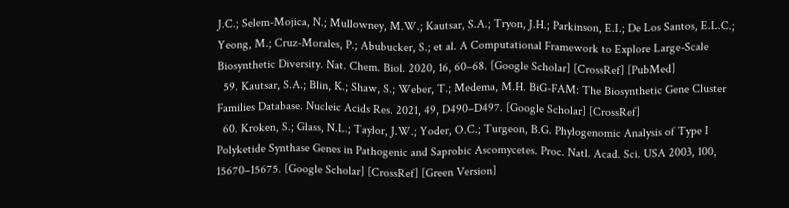J.C.; Selem-Mojica, N.; Mullowney, M.W.; Kautsar, S.A.; Tryon, J.H.; Parkinson, E.I.; De Los Santos, E.L.C.; Yeong, M.; Cruz-Morales, P.; Abubucker, S.; et al. A Computational Framework to Explore Large-Scale Biosynthetic Diversity. Nat. Chem. Biol. 2020, 16, 60–68. [Google Scholar] [CrossRef] [PubMed]
  59. Kautsar, S.A.; Blin, K.; Shaw, S.; Weber, T.; Medema, M.H. BiG-FAM: The Biosynthetic Gene Cluster Families Database. Nucleic Acids Res. 2021, 49, D490–D497. [Google Scholar] [CrossRef]
  60. Kroken, S.; Glass, N.L.; Taylor, J.W.; Yoder, O.C.; Turgeon, B.G. Phylogenomic Analysis of Type I Polyketide Synthase Genes in Pathogenic and Saprobic Ascomycetes. Proc. Natl. Acad. Sci. USA 2003, 100, 15670–15675. [Google Scholar] [CrossRef] [Green Version]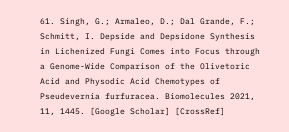61. Singh, G.; Armaleo, D.; Dal Grande, F.; Schmitt, I. Depside and Depsidone Synthesis in Lichenized Fungi Comes into Focus through a Genome-Wide Comparison of the Olivetoric Acid and Physodic Acid Chemotypes of Pseudevernia furfuracea. Biomolecules 2021, 11, 1445. [Google Scholar] [CrossRef]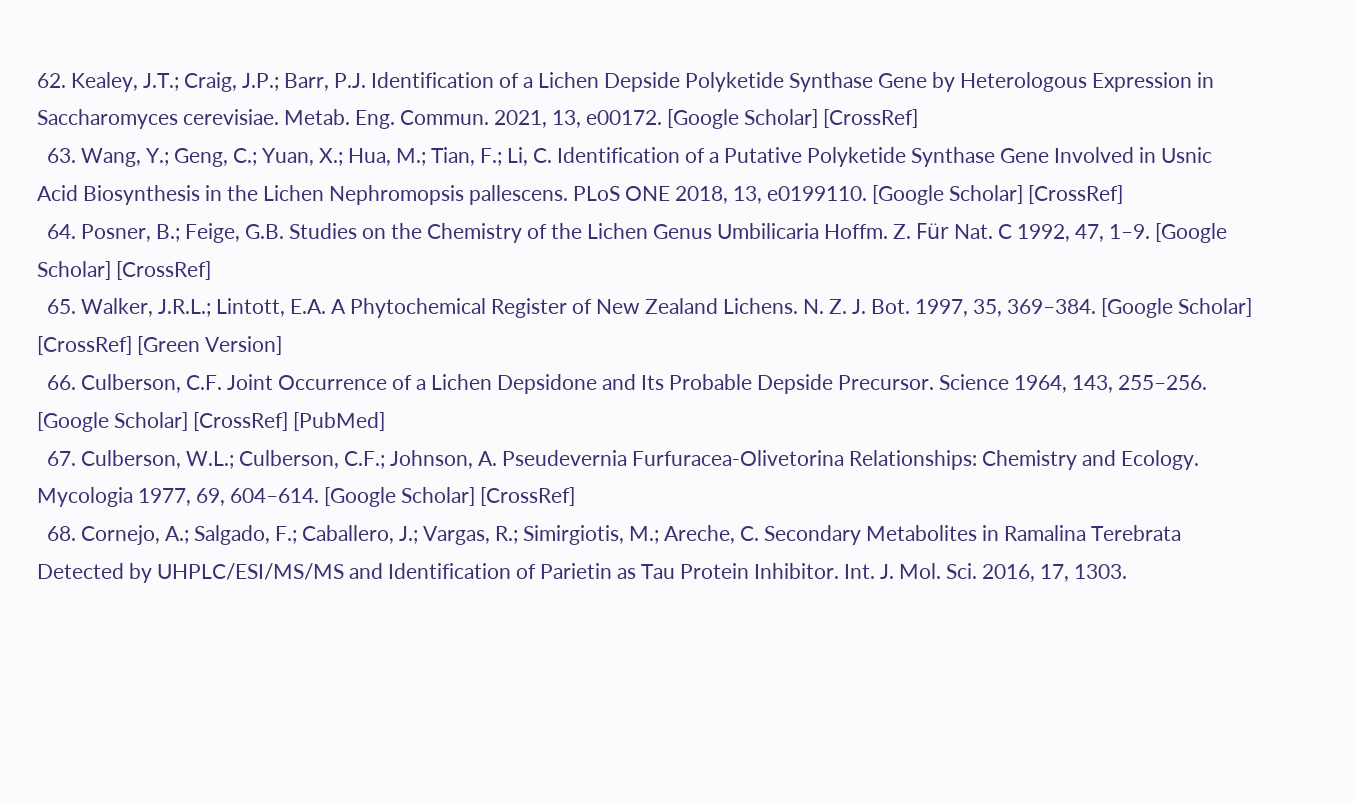62. Kealey, J.T.; Craig, J.P.; Barr, P.J. Identification of a Lichen Depside Polyketide Synthase Gene by Heterologous Expression in Saccharomyces cerevisiae. Metab. Eng. Commun. 2021, 13, e00172. [Google Scholar] [CrossRef]
  63. Wang, Y.; Geng, C.; Yuan, X.; Hua, M.; Tian, F.; Li, C. Identification of a Putative Polyketide Synthase Gene Involved in Usnic Acid Biosynthesis in the Lichen Nephromopsis pallescens. PLoS ONE 2018, 13, e0199110. [Google Scholar] [CrossRef]
  64. Posner, B.; Feige, G.B. Studies on the Chemistry of the Lichen Genus Umbilicaria Hoffm. Z. Für Nat. C 1992, 47, 1–9. [Google Scholar] [CrossRef]
  65. Walker, J.R.L.; Lintott, E.A. A Phytochemical Register of New Zealand Lichens. N. Z. J. Bot. 1997, 35, 369–384. [Google Scholar] [CrossRef] [Green Version]
  66. Culberson, C.F. Joint Occurrence of a Lichen Depsidone and Its Probable Depside Precursor. Science 1964, 143, 255–256. [Google Scholar] [CrossRef] [PubMed]
  67. Culberson, W.L.; Culberson, C.F.; Johnson, A. Pseudevernia Furfuracea-Olivetorina Relationships: Chemistry and Ecology. Mycologia 1977, 69, 604–614. [Google Scholar] [CrossRef]
  68. Cornejo, A.; Salgado, F.; Caballero, J.; Vargas, R.; Simirgiotis, M.; Areche, C. Secondary Metabolites in Ramalina Terebrata Detected by UHPLC/ESI/MS/MS and Identification of Parietin as Tau Protein Inhibitor. Int. J. Mol. Sci. 2016, 17, 1303.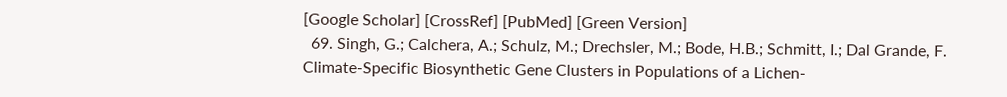[Google Scholar] [CrossRef] [PubMed] [Green Version]
  69. Singh, G.; Calchera, A.; Schulz, M.; Drechsler, M.; Bode, H.B.; Schmitt, I.; Dal Grande, F. Climate-Specific Biosynthetic Gene Clusters in Populations of a Lichen-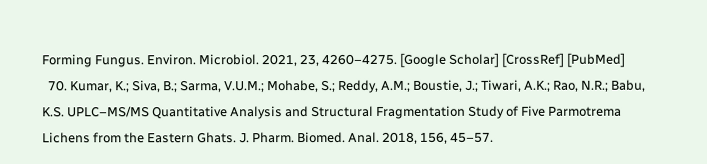Forming Fungus. Environ. Microbiol. 2021, 23, 4260–4275. [Google Scholar] [CrossRef] [PubMed]
  70. Kumar, K.; Siva, B.; Sarma, V.U.M.; Mohabe, S.; Reddy, A.M.; Boustie, J.; Tiwari, A.K.; Rao, N.R.; Babu, K.S. UPLC–MS/MS Quantitative Analysis and Structural Fragmentation Study of Five Parmotrema Lichens from the Eastern Ghats. J. Pharm. Biomed. Anal. 2018, 156, 45–57.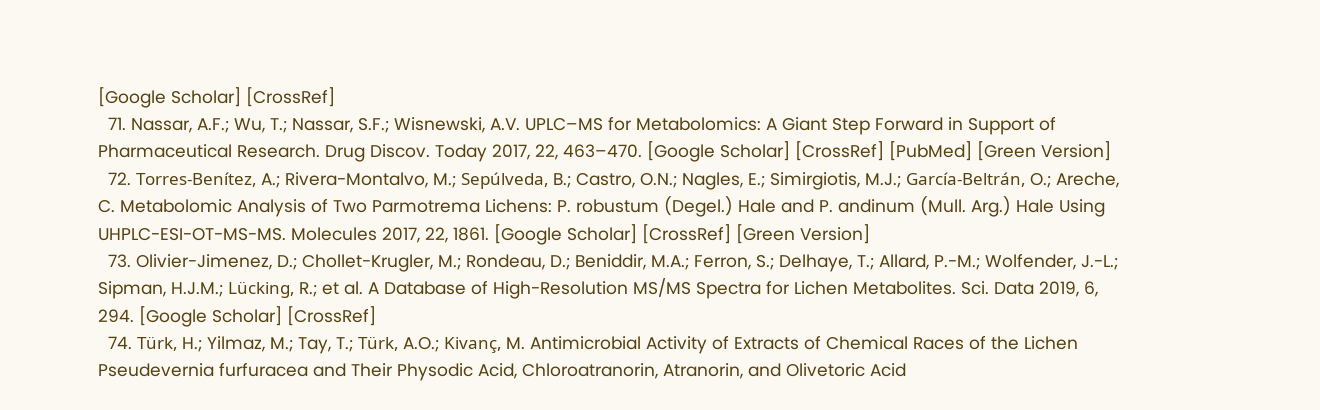[Google Scholar] [CrossRef]
  71. Nassar, A.F.; Wu, T.; Nassar, S.F.; Wisnewski, A.V. UPLC–MS for Metabolomics: A Giant Step Forward in Support of Pharmaceutical Research. Drug Discov. Today 2017, 22, 463–470. [Google Scholar] [CrossRef] [PubMed] [Green Version]
  72. Torres-Benítez, A.; Rivera-Montalvo, M.; Sepúlveda, B.; Castro, O.N.; Nagles, E.; Simirgiotis, M.J.; García-Beltrán, O.; Areche, C. Metabolomic Analysis of Two Parmotrema Lichens: P. robustum (Degel.) Hale and P. andinum (Mull. Arg.) Hale Using UHPLC-ESI-OT-MS-MS. Molecules 2017, 22, 1861. [Google Scholar] [CrossRef] [Green Version]
  73. Olivier-Jimenez, D.; Chollet-Krugler, M.; Rondeau, D.; Beniddir, M.A.; Ferron, S.; Delhaye, T.; Allard, P.-M.; Wolfender, J.-L.; Sipman, H.J.M.; Lücking, R.; et al. A Database of High-Resolution MS/MS Spectra for Lichen Metabolites. Sci. Data 2019, 6, 294. [Google Scholar] [CrossRef]
  74. Türk, H.; Yilmaz, M.; Tay, T.; Türk, A.O.; Kivanç, M. Antimicrobial Activity of Extracts of Chemical Races of the Lichen Pseudevernia furfuracea and Their Physodic Acid, Chloroatranorin, Atranorin, and Olivetoric Acid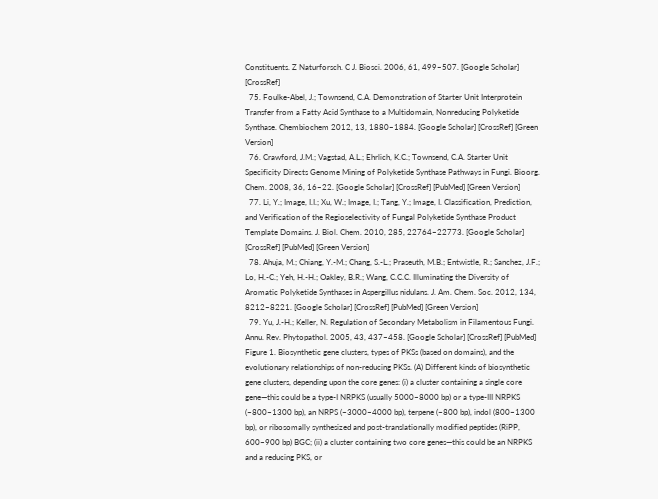Constituents. Z Naturforsch. C J. Biosci. 2006, 61, 499–507. [Google Scholar] [CrossRef]
  75. Foulke-Abel, J.; Townsend, C.A. Demonstration of Starter Unit Interprotein Transfer from a Fatty Acid Synthase to a Multidomain, Nonreducing Polyketide Synthase. Chembiochem 2012, 13, 1880–1884. [Google Scholar] [CrossRef] [Green Version]
  76. Crawford, J.M.; Vagstad, A.L.; Ehrlich, K.C.; Townsend, C.A. Starter Unit Specificity Directs Genome Mining of Polyketide Synthase Pathways in Fungi. Bioorg. Chem. 2008, 36, 16–22. [Google Scholar] [CrossRef] [PubMed] [Green Version]
  77. Li, Y.; Image, I.I.; Xu, W.; Image, I.; Tang, Y.; Image, I. Classification, Prediction, and Verification of the Regioselectivity of Fungal Polyketide Synthase Product Template Domains. J. Biol. Chem. 2010, 285, 22764–22773. [Google Scholar] [CrossRef] [PubMed] [Green Version]
  78. Ahuja, M.; Chiang, Y.-M.; Chang, S.-L.; Praseuth, M.B.; Entwistle, R.; Sanchez, J.F.; Lo, H.-C.; Yeh, H.-H.; Oakley, B.R.; Wang, C.C.C. Illuminating the Diversity of Aromatic Polyketide Synthases in Aspergillus nidulans. J. Am. Chem. Soc. 2012, 134, 8212–8221. [Google Scholar] [CrossRef] [PubMed] [Green Version]
  79. Yu, J.-H.; Keller, N. Regulation of Secondary Metabolism in Filamentous Fungi. Annu. Rev. Phytopathol. 2005, 43, 437–458. [Google Scholar] [CrossRef] [PubMed]
Figure 1. Biosynthetic gene clusters, types of PKSs (based on domains), and the evolutionary relationships of non-reducing PKSs. (A) Different kinds of biosynthetic gene clusters, depending upon the core genes: (i) a cluster containing a single core gene—this could be a type-I NRPKS (usually 5000–8000 bp) or a type-III NRPKS (~800–1300 bp), an NRPS (~3000–4000 bp), terpene (~800 bp), indol (800–1300 bp), or ribosomally synthesized and post-translationally modified peptides (RiPP, 600–900 bp) BGC; (ii) a cluster containing two core genes—this could be an NRPKS and a reducing PKS, or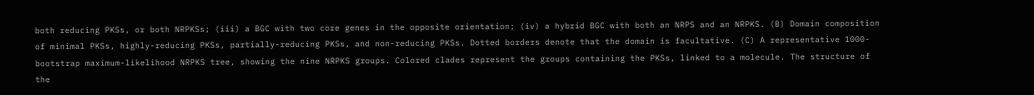both reducing PKSs, or both NRPKSs; (iii) a BGC with two core genes in the opposite orientation; (iv) a hybrid BGC with both an NRPS and an NRPKS. (B) Domain composition of minimal PKSs, highly-reducing PKSs, partially-reducing PKSs, and non-reducing PKSs. Dotted borders denote that the domain is facultative. (C) A representative 1000-bootstrap maximum-likelihood NRPKS tree, showing the nine NRPKS groups. Colored clades represent the groups containing the PKSs, linked to a molecule. The structure of the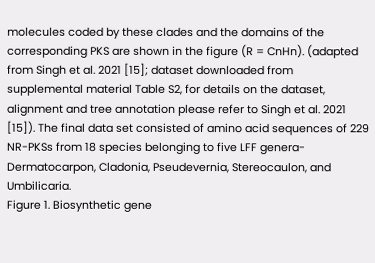molecules coded by these clades and the domains of the corresponding PKS are shown in the figure (R = CnHn). (adapted from Singh et al. 2021 [15]; dataset downloaded from supplemental material Table S2, for details on the dataset, alignment and tree annotation please refer to Singh et al. 2021 [15]). The final data set consisted of amino acid sequences of 229 NR-PKSs from 18 species belonging to five LFF genera-Dermatocarpon, Cladonia, Pseudevernia, Stereocaulon, and Umbilicaria.
Figure 1. Biosynthetic gene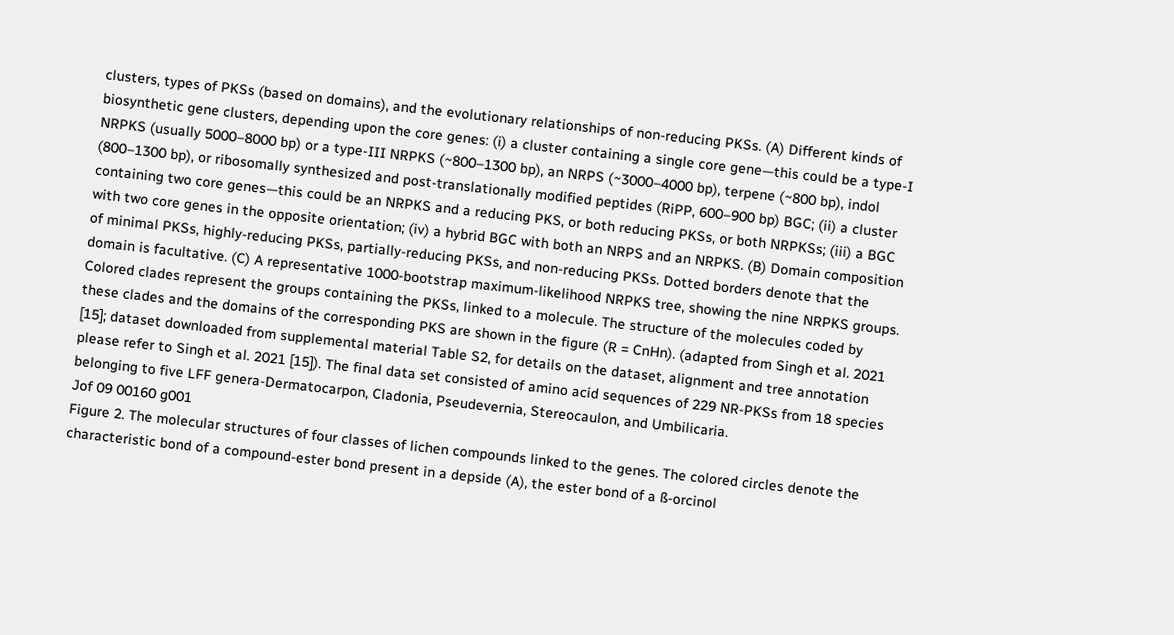clusters, types of PKSs (based on domains), and the evolutionary relationships of non-reducing PKSs. (A) Different kinds of biosynthetic gene clusters, depending upon the core genes: (i) a cluster containing a single core gene—this could be a type-I NRPKS (usually 5000–8000 bp) or a type-III NRPKS (~800–1300 bp), an NRPS (~3000–4000 bp), terpene (~800 bp), indol (800–1300 bp), or ribosomally synthesized and post-translationally modified peptides (RiPP, 600–900 bp) BGC; (ii) a cluster containing two core genes—this could be an NRPKS and a reducing PKS, or both reducing PKSs, or both NRPKSs; (iii) a BGC with two core genes in the opposite orientation; (iv) a hybrid BGC with both an NRPS and an NRPKS. (B) Domain composition of minimal PKSs, highly-reducing PKSs, partially-reducing PKSs, and non-reducing PKSs. Dotted borders denote that the domain is facultative. (C) A representative 1000-bootstrap maximum-likelihood NRPKS tree, showing the nine NRPKS groups. Colored clades represent the groups containing the PKSs, linked to a molecule. The structure of the molecules coded by these clades and the domains of the corresponding PKS are shown in the figure (R = CnHn). (adapted from Singh et al. 2021 [15]; dataset downloaded from supplemental material Table S2, for details on the dataset, alignment and tree annotation please refer to Singh et al. 2021 [15]). The final data set consisted of amino acid sequences of 229 NR-PKSs from 18 species belonging to five LFF genera-Dermatocarpon, Cladonia, Pseudevernia, Stereocaulon, and Umbilicaria.
Jof 09 00160 g001
Figure 2. The molecular structures of four classes of lichen compounds linked to the genes. The colored circles denote the characteristic bond of a compound-ester bond present in a depside (A), the ester bond of a ß-orcinol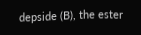depside (B), the ester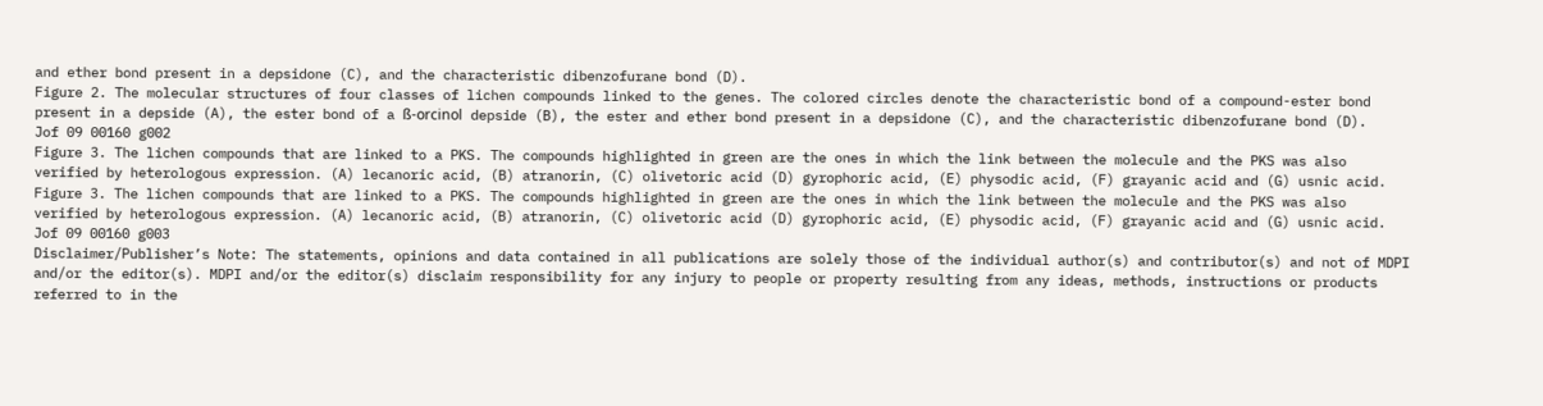and ether bond present in a depsidone (C), and the characteristic dibenzofurane bond (D).
Figure 2. The molecular structures of four classes of lichen compounds linked to the genes. The colored circles denote the characteristic bond of a compound-ester bond present in a depside (A), the ester bond of a ß-orcinol depside (B), the ester and ether bond present in a depsidone (C), and the characteristic dibenzofurane bond (D).
Jof 09 00160 g002
Figure 3. The lichen compounds that are linked to a PKS. The compounds highlighted in green are the ones in which the link between the molecule and the PKS was also verified by heterologous expression. (A) lecanoric acid, (B) atranorin, (C) olivetoric acid (D) gyrophoric acid, (E) physodic acid, (F) grayanic acid and (G) usnic acid.
Figure 3. The lichen compounds that are linked to a PKS. The compounds highlighted in green are the ones in which the link between the molecule and the PKS was also verified by heterologous expression. (A) lecanoric acid, (B) atranorin, (C) olivetoric acid (D) gyrophoric acid, (E) physodic acid, (F) grayanic acid and (G) usnic acid.
Jof 09 00160 g003
Disclaimer/Publisher’s Note: The statements, opinions and data contained in all publications are solely those of the individual author(s) and contributor(s) and not of MDPI and/or the editor(s). MDPI and/or the editor(s) disclaim responsibility for any injury to people or property resulting from any ideas, methods, instructions or products referred to in the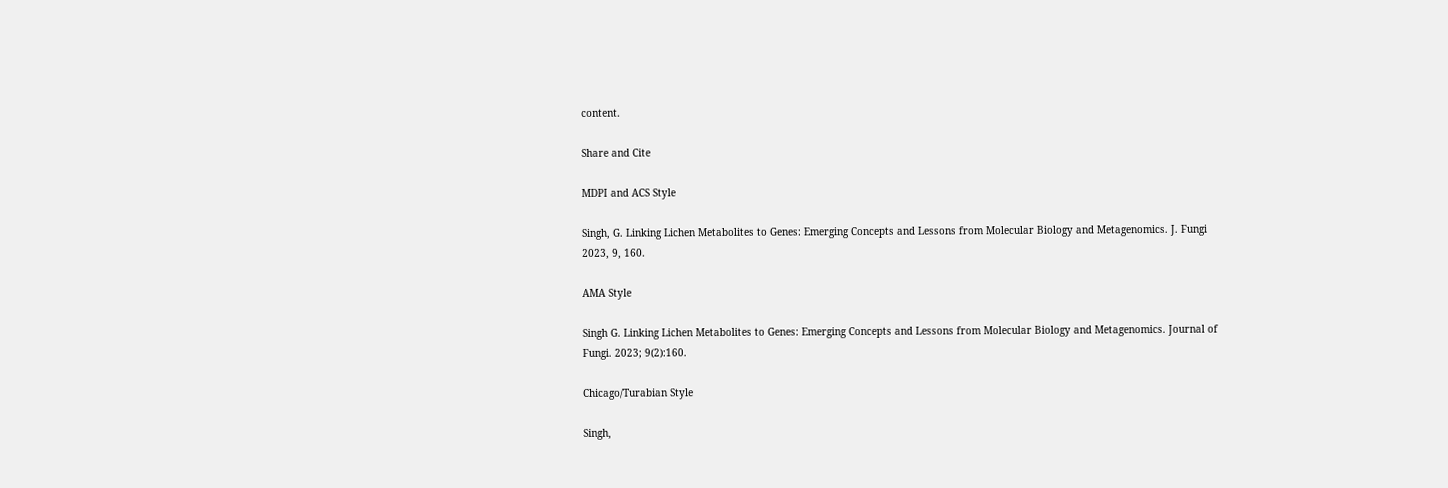content.

Share and Cite

MDPI and ACS Style

Singh, G. Linking Lichen Metabolites to Genes: Emerging Concepts and Lessons from Molecular Biology and Metagenomics. J. Fungi 2023, 9, 160.

AMA Style

Singh G. Linking Lichen Metabolites to Genes: Emerging Concepts and Lessons from Molecular Biology and Metagenomics. Journal of Fungi. 2023; 9(2):160.

Chicago/Turabian Style

Singh,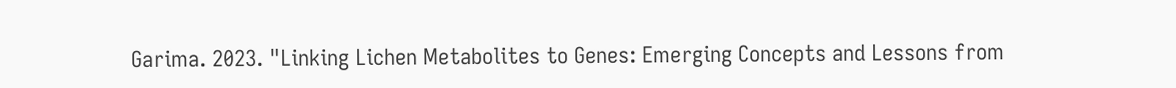Garima. 2023. "Linking Lichen Metabolites to Genes: Emerging Concepts and Lessons from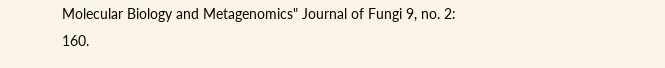Molecular Biology and Metagenomics" Journal of Fungi 9, no. 2: 160.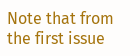Note that from the first issue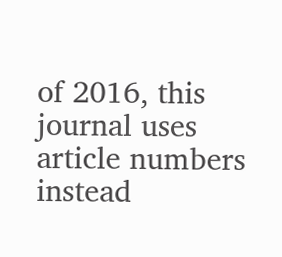of 2016, this journal uses article numbers instead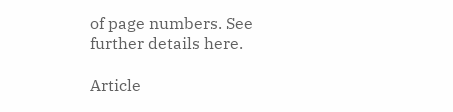of page numbers. See further details here.

Article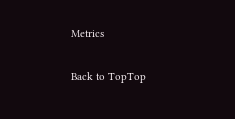Metrics

Back to TopTop